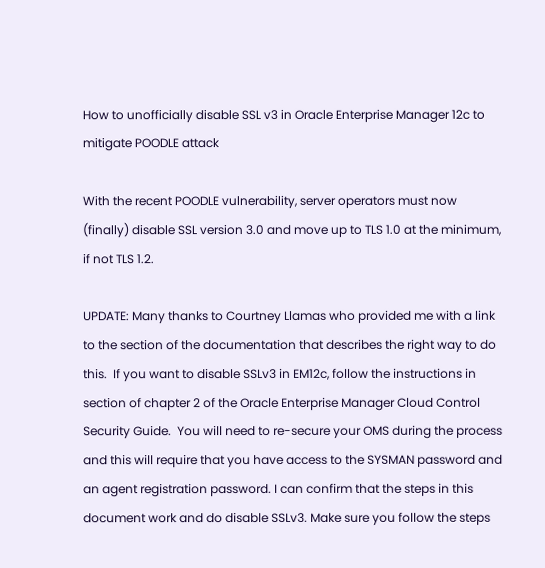How to unofficially disable SSL v3 in Oracle Enterprise Manager 12c to mitigate POODLE attack

With the recent POODLE vulnerability, server operators must now (finally) disable SSL version 3.0 and move up to TLS 1.0 at the minimum, if not TLS 1.2.

UPDATE: Many thanks to Courtney Llamas who provided me with a link to the section of the documentation that describes the right way to do this.  If you want to disable SSLv3 in EM12c, follow the instructions in section of chapter 2 of the Oracle Enterprise Manager Cloud Control Security Guide.  You will need to re-secure your OMS during the process and this will require that you have access to the SYSMAN password and an agent registration password. I can confirm that the steps in this document work and do disable SSLv3. Make sure you follow the steps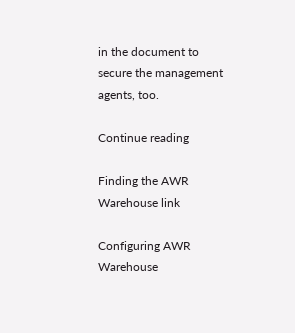in the document to secure the management agents, too.

Continue reading

Finding the AWR Warehouse link

Configuring AWR Warehouse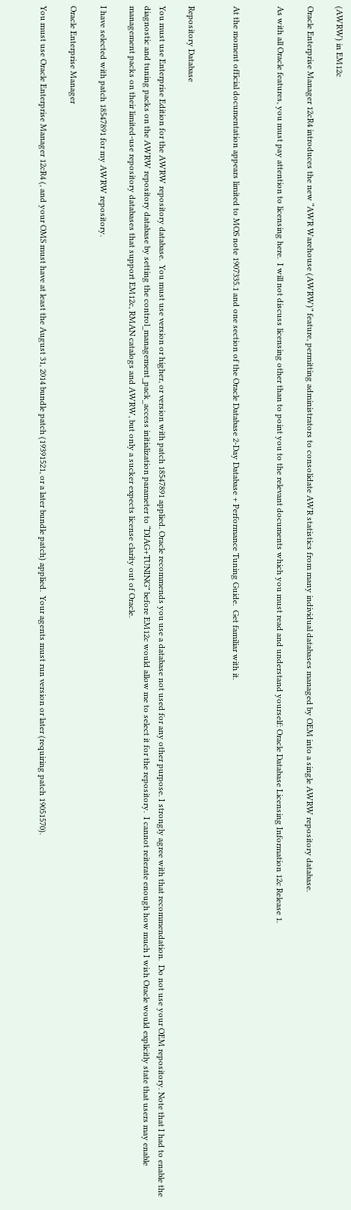(AWRW) in EM12c

Oracle Enterprise Manager 12cR4 introduces the new “AWR Warehouse (AWRW)” feature, permitting administrators to consolidate AWR statistics from many individual databases managed by OEM into a single AWRW repository database.

As with all Oracle features, you must pay attention to licensing here.  I will not discuss licensing other than to point you to the relevant documents which you must read and understand yourself: Oracle Database Licensing Information 12c Release 1.


At the moment official documentation appears limited to MOS note 1907335.1 and one section of the Oracle Database 2-Day Database + Performance Tuning Guide.  Get familiar with it.


Repository Database

You must use Enterprise Edition for the AWRW repository database.  You must use version or higher, or version with patch 18547891 applied. Oracle recommends you use a database not used for any other purpose. I strongly agree with that recommendation.  Do not use your OEM repository. Note that I had to enable the diagnostic and tuning packs on the AWRW repository database by setting the control_management_pack_access initialization parameter to “DIAG+TUNING” before EM12c would allow me to select it for the repository.  I cannot reiterate enough how much I wish Oracle would explicitly state that users may enable management packs on their limited-use repository databases that support EM12c, RMAN catalogs and AWRW, but only a sucker expects license clarity out of Oracle.

I have selected with patch 18547891 for my AWRW repository.

Oracle Enterprise Manager

You must use Oracle Enterprise Manager 12cR4 (, and your OMS must have at least the August 31, 2014 bundle patch (19391521, or a later bundle patch) applied.  Your agents must run version or later (requiring patch 19051570).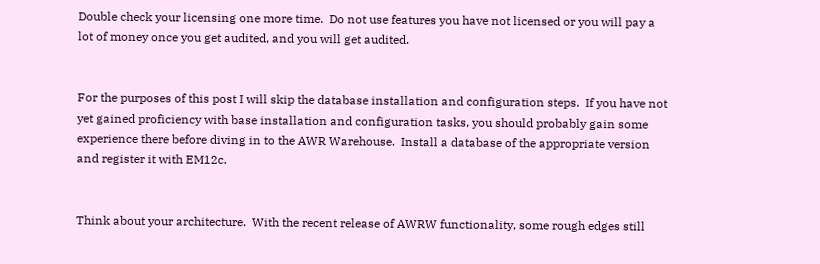Double check your licensing one more time.  Do not use features you have not licensed or you will pay a lot of money once you get audited, and you will get audited.


For the purposes of this post I will skip the database installation and configuration steps.  If you have not yet gained proficiency with base installation and configuration tasks, you should probably gain some experience there before diving in to the AWR Warehouse.  Install a database of the appropriate version and register it with EM12c.


Think about your architecture.  With the recent release of AWRW functionality, some rough edges still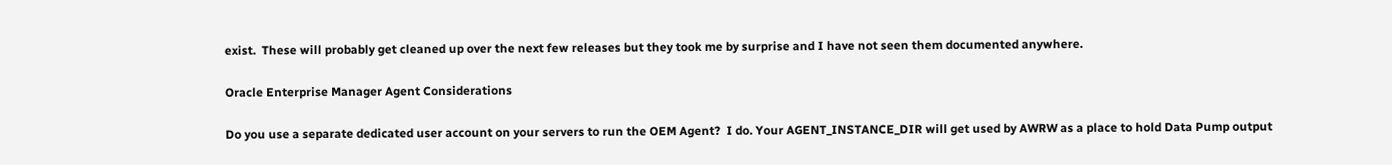exist.  These will probably get cleaned up over the next few releases but they took me by surprise and I have not seen them documented anywhere.

Oracle Enterprise Manager Agent Considerations

Do you use a separate dedicated user account on your servers to run the OEM Agent?  I do. Your AGENT_INSTANCE_DIR will get used by AWRW as a place to hold Data Pump output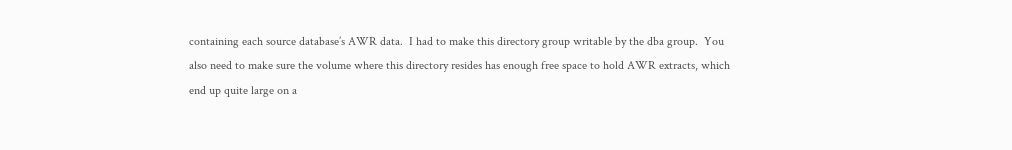containing each source database’s AWR data.  I had to make this directory group writable by the dba group.  You also need to make sure the volume where this directory resides has enough free space to hold AWR extracts, which end up quite large on a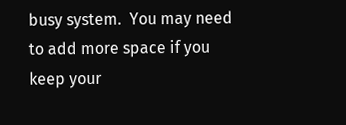busy system.  You may need to add more space if you keep your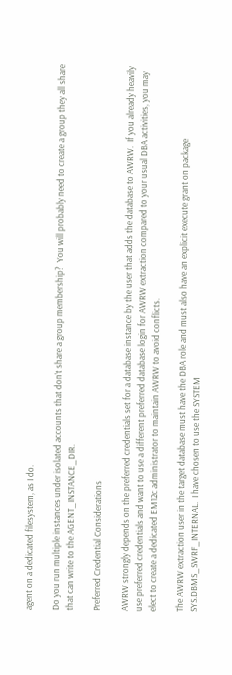agent on a dedicated filesystem, as I do.

Do you run multiple instances under isolated accounts that don’t share a group membership?  You will probably need to create a group they all share that can write to the AGENT_INSTANCE_DIR.

Preferred Credential Considerations

AWRW strongly depends on the preferred credentials set for a database instance by the user that adds the database to AWRW.  If you already heavily use preferred credentials and want to use a different preferred database login for AWRW extraction compared to your usual DBA activities, you may elect to create a dedicated EM12c administrator to maintain AWRW to avoid conflicts.

The AWRW extraction user in the target database must have the DBA role and must also have an explicit execute grant on package SYS.DBMS_SWRF_INTERNAL.  I have chosen to use the SYSTEM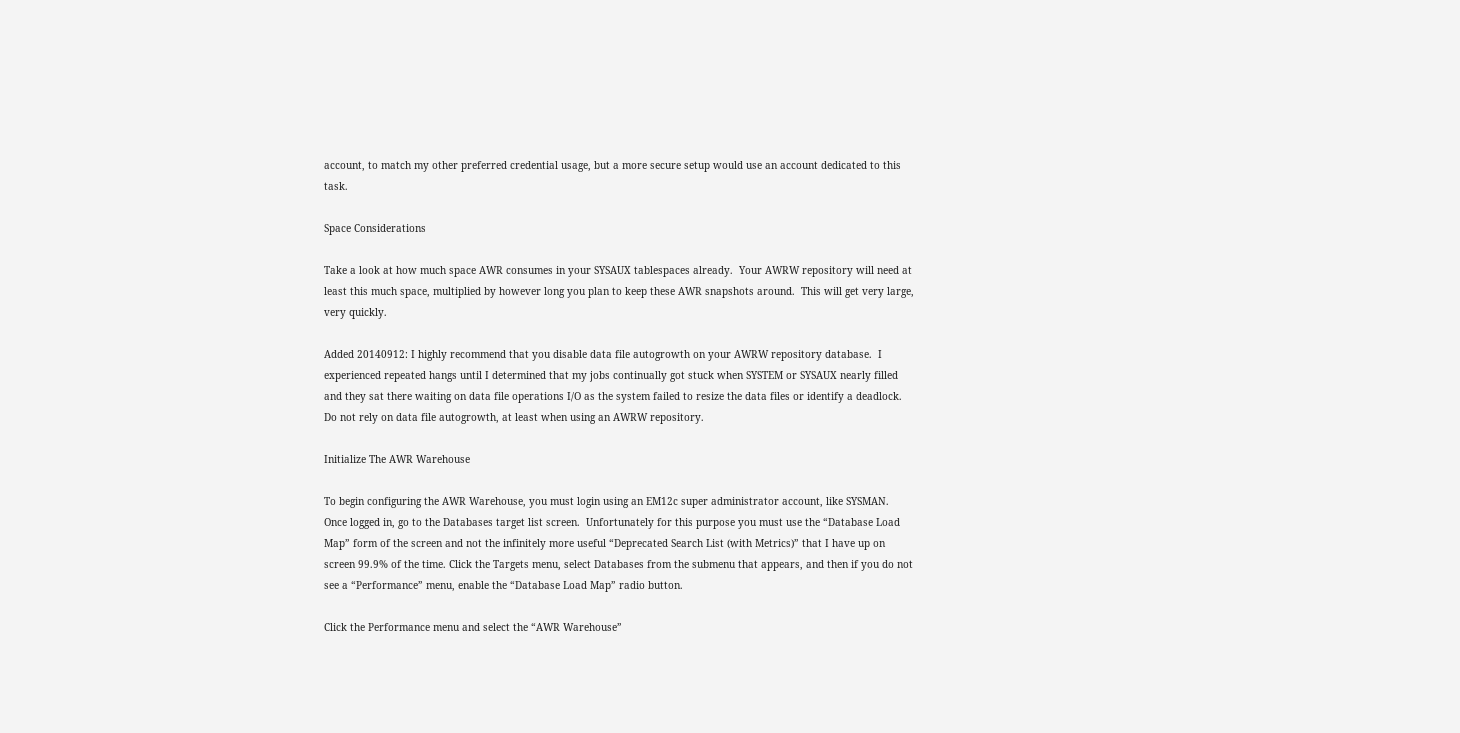account, to match my other preferred credential usage, but a more secure setup would use an account dedicated to this task.

Space Considerations

Take a look at how much space AWR consumes in your SYSAUX tablespaces already.  Your AWRW repository will need at least this much space, multiplied by however long you plan to keep these AWR snapshots around.  This will get very large, very quickly.

Added 20140912: I highly recommend that you disable data file autogrowth on your AWRW repository database.  I experienced repeated hangs until I determined that my jobs continually got stuck when SYSTEM or SYSAUX nearly filled and they sat there waiting on data file operations I/O as the system failed to resize the data files or identify a deadlock.  Do not rely on data file autogrowth, at least when using an AWRW repository.

Initialize The AWR Warehouse

To begin configuring the AWR Warehouse, you must login using an EM12c super administrator account, like SYSMAN.  Once logged in, go to the Databases target list screen.  Unfortunately for this purpose you must use the “Database Load Map” form of the screen and not the infinitely more useful “Deprecated Search List (with Metrics)” that I have up on screen 99.9% of the time. Click the Targets menu, select Databases from the submenu that appears, and then if you do not see a “Performance” menu, enable the “Database Load Map” radio button.

Click the Performance menu and select the “AWR Warehouse”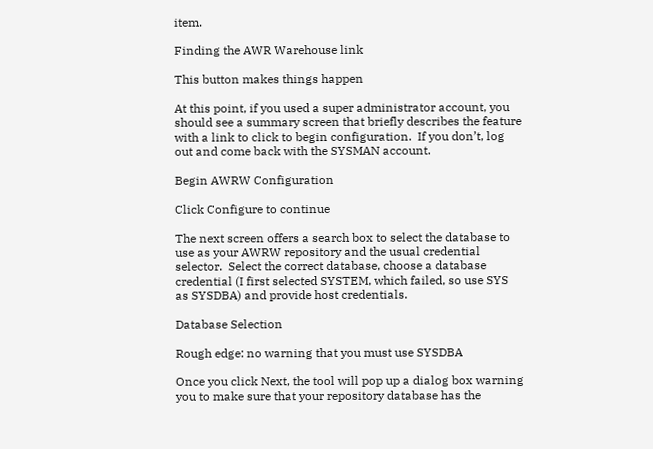item.

Finding the AWR Warehouse link

This button makes things happen

At this point, if you used a super administrator account, you should see a summary screen that briefly describes the feature with a link to click to begin configuration.  If you don’t, log out and come back with the SYSMAN account.

Begin AWRW Configuration

Click Configure to continue

The next screen offers a search box to select the database to use as your AWRW repository and the usual credential selector.  Select the correct database, choose a database credential (I first selected SYSTEM, which failed, so use SYS as SYSDBA) and provide host credentials.

Database Selection

Rough edge: no warning that you must use SYSDBA

Once you click Next, the tool will pop up a dialog box warning you to make sure that your repository database has the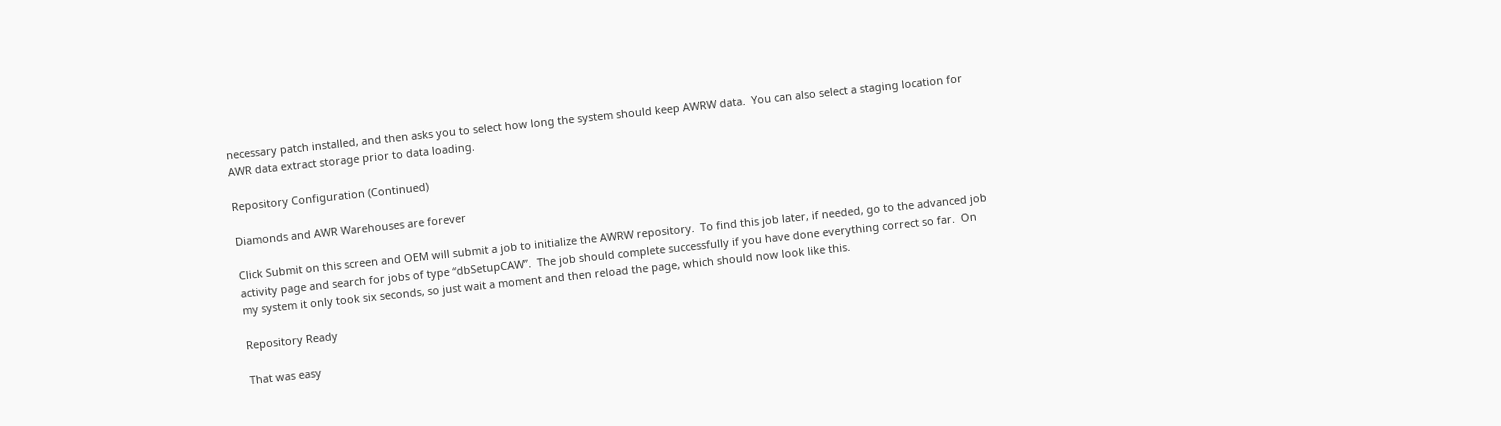necessary patch installed, and then asks you to select how long the system should keep AWRW data.  You can also select a staging location for AWR data extract storage prior to data loading.

Repository Configuration (Continued)

Diamonds and AWR Warehouses are forever

Click Submit on this screen and OEM will submit a job to initialize the AWRW repository.  To find this job later, if needed, go to the advanced job activity page and search for jobs of type “dbSetupCAW”.  The job should complete successfully if you have done everything correct so far.  On my system it only took six seconds, so just wait a moment and then reload the page, which should now look like this.

Repository Ready

That was easy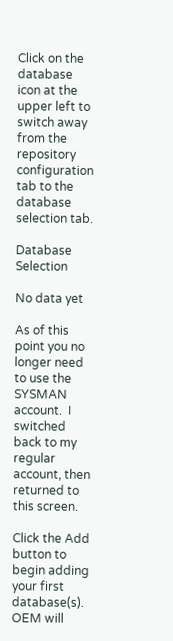Click on the database icon at the upper left to switch away from the repository configuration tab to the database selection tab.

Database Selection

No data yet

As of this point you no longer need to use the SYSMAN account.  I switched back to my regular account, then returned to this screen.

Click the Add button to begin adding your first database(s). OEM will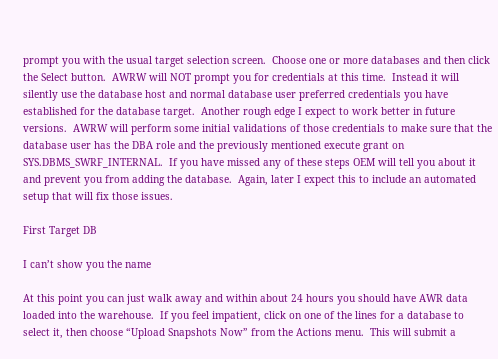prompt you with the usual target selection screen.  Choose one or more databases and then click the Select button.  AWRW will NOT prompt you for credentials at this time.  Instead it will silently use the database host and normal database user preferred credentials you have established for the database target.  Another rough edge I expect to work better in future versions.  AWRW will perform some initial validations of those credentials to make sure that the database user has the DBA role and the previously mentioned execute grant on SYS.DBMS_SWRF_INTERNAL.  If you have missed any of these steps OEM will tell you about it and prevent you from adding the database.  Again, later I expect this to include an automated setup that will fix those issues.

First Target DB

I can’t show you the name

At this point you can just walk away and within about 24 hours you should have AWR data loaded into the warehouse.  If you feel impatient, click on one of the lines for a database to select it, then choose “Upload Snapshots Now” from the Actions menu.  This will submit a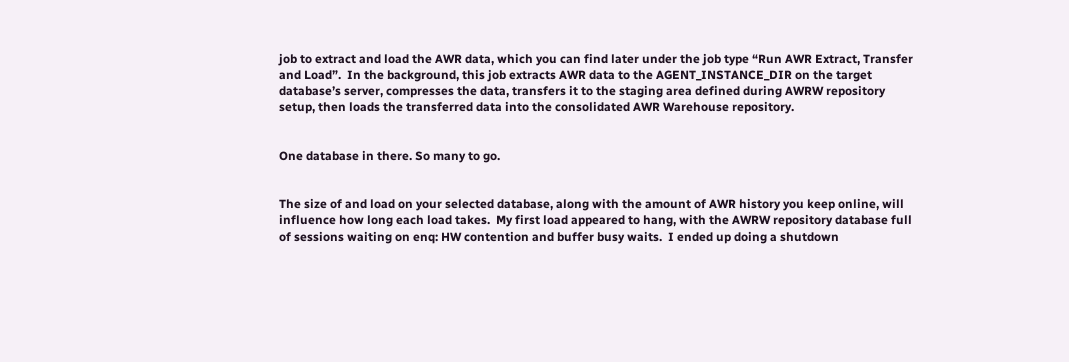job to extract and load the AWR data, which you can find later under the job type “Run AWR Extract, Transfer and Load”.  In the background, this job extracts AWR data to the AGENT_INSTANCE_DIR on the target database’s server, compresses the data, transfers it to the staging area defined during AWRW repository setup, then loads the transferred data into the consolidated AWR Warehouse repository.


One database in there. So many to go.


The size of and load on your selected database, along with the amount of AWR history you keep online, will influence how long each load takes.  My first load appeared to hang, with the AWRW repository database full of sessions waiting on enq: HW contention and buffer busy waits.  I ended up doing a shutdown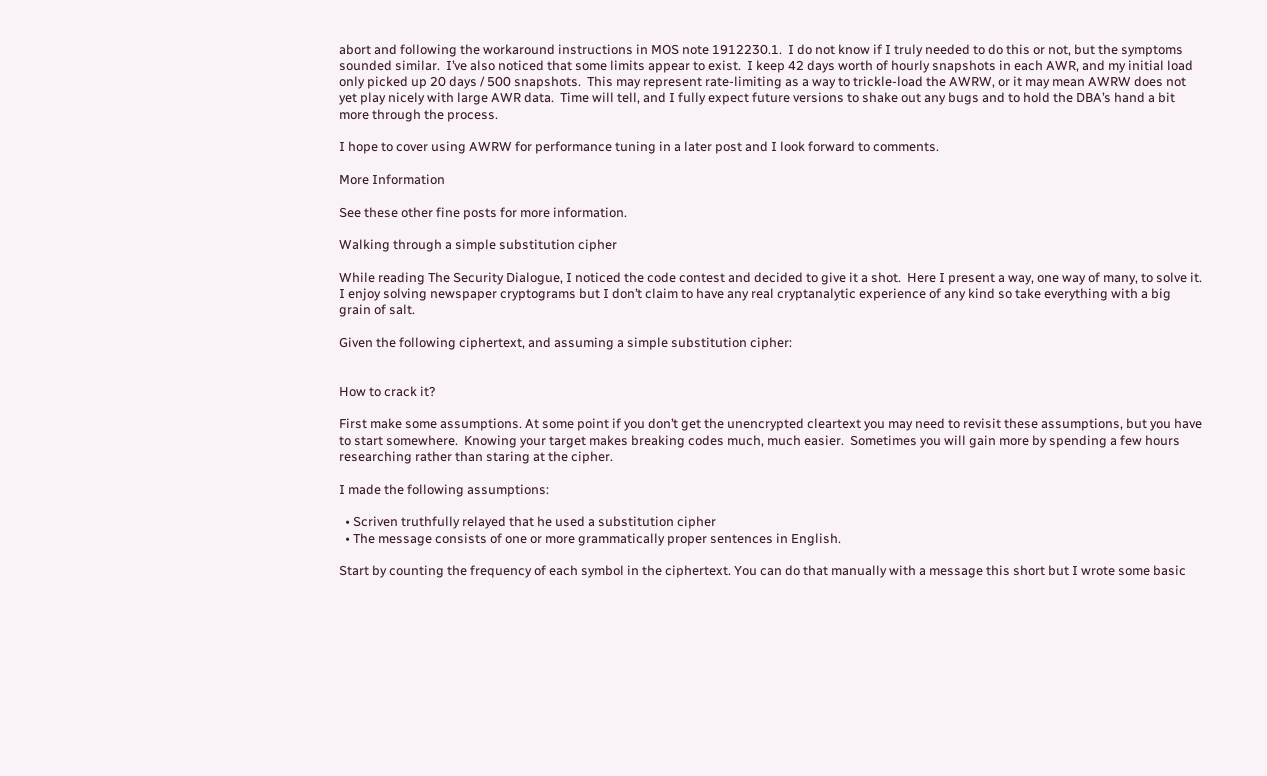abort and following the workaround instructions in MOS note 1912230.1.  I do not know if I truly needed to do this or not, but the symptoms sounded similar.  I’ve also noticed that some limits appear to exist.  I keep 42 days worth of hourly snapshots in each AWR, and my initial load only picked up 20 days / 500 snapshots.  This may represent rate-limiting as a way to trickle-load the AWRW, or it may mean AWRW does not yet play nicely with large AWR data.  Time will tell, and I fully expect future versions to shake out any bugs and to hold the DBA’s hand a bit more through the process.

I hope to cover using AWRW for performance tuning in a later post and I look forward to comments.

More Information

See these other fine posts for more information.

Walking through a simple substitution cipher

While reading The Security Dialogue, I noticed the code contest and decided to give it a shot.  Here I present a way, one way of many, to solve it.  I enjoy solving newspaper cryptograms but I don’t claim to have any real cryptanalytic experience of any kind so take everything with a big grain of salt.

Given the following ciphertext, and assuming a simple substitution cipher:


How to crack it?

First make some assumptions. At some point if you don’t get the unencrypted cleartext you may need to revisit these assumptions, but you have to start somewhere.  Knowing your target makes breaking codes much, much easier.  Sometimes you will gain more by spending a few hours researching rather than staring at the cipher.

I made the following assumptions:

  • Scriven truthfully relayed that he used a substitution cipher
  • The message consists of one or more grammatically proper sentences in English.

Start by counting the frequency of each symbol in the ciphertext. You can do that manually with a message this short but I wrote some basic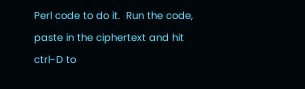Perl code to do it.  Run the code, paste in the ciphertext and hit ctrl-D to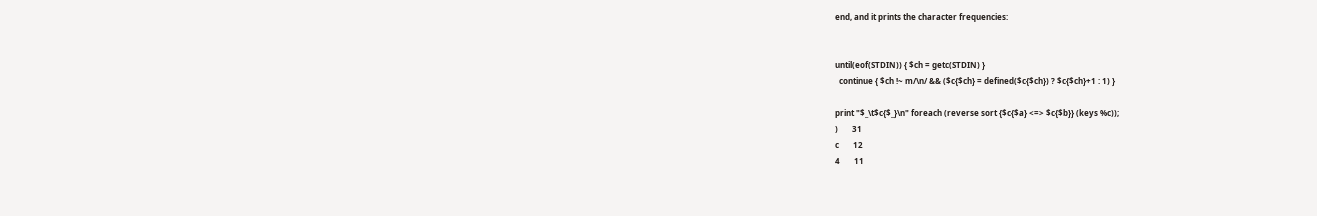end, and it prints the character frequencies:


until(eof(STDIN)) { $ch = getc(STDIN) }
  continue { $ch !~ m/\n/ && ($c{$ch} = defined($c{$ch}) ? $c{$ch}+1 : 1) }

print "$_\t$c{$_}\n" foreach (reverse sort {$c{$a} <=> $c{$b}} (keys %c));
)       31
c       12
4       11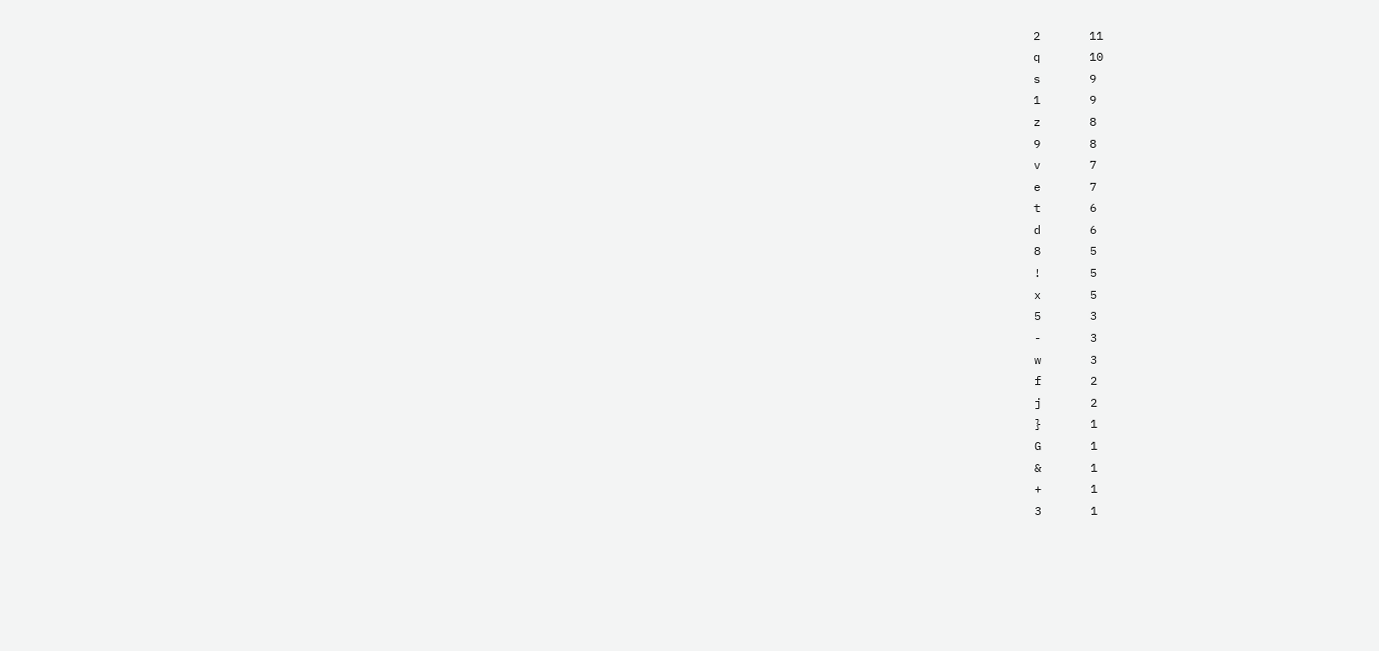2       11
q       10
s       9
1       9
z       8
9       8
v       7
e       7
t       6
d       6
8       5
!       5
x       5
5       3
-       3
w       3
f       2
j       2
}       1
G       1
&       1
+       1
3       1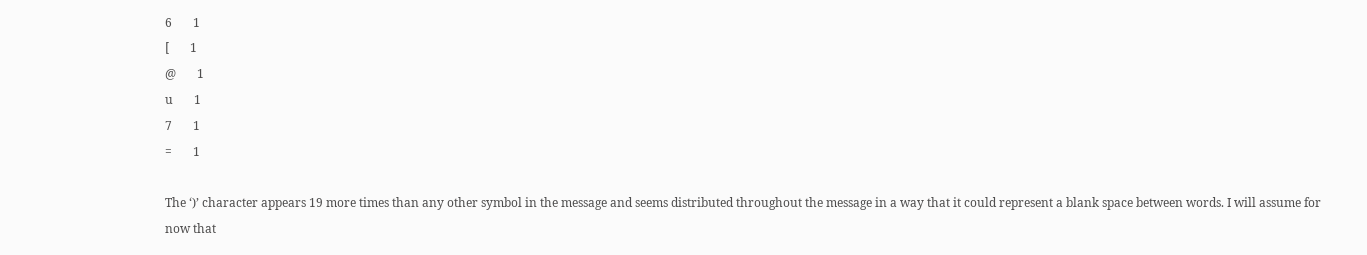6       1
[       1
@       1
u       1
7       1
=       1

The ‘)’ character appears 19 more times than any other symbol in the message and seems distributed throughout the message in a way that it could represent a blank space between words. I will assume for now that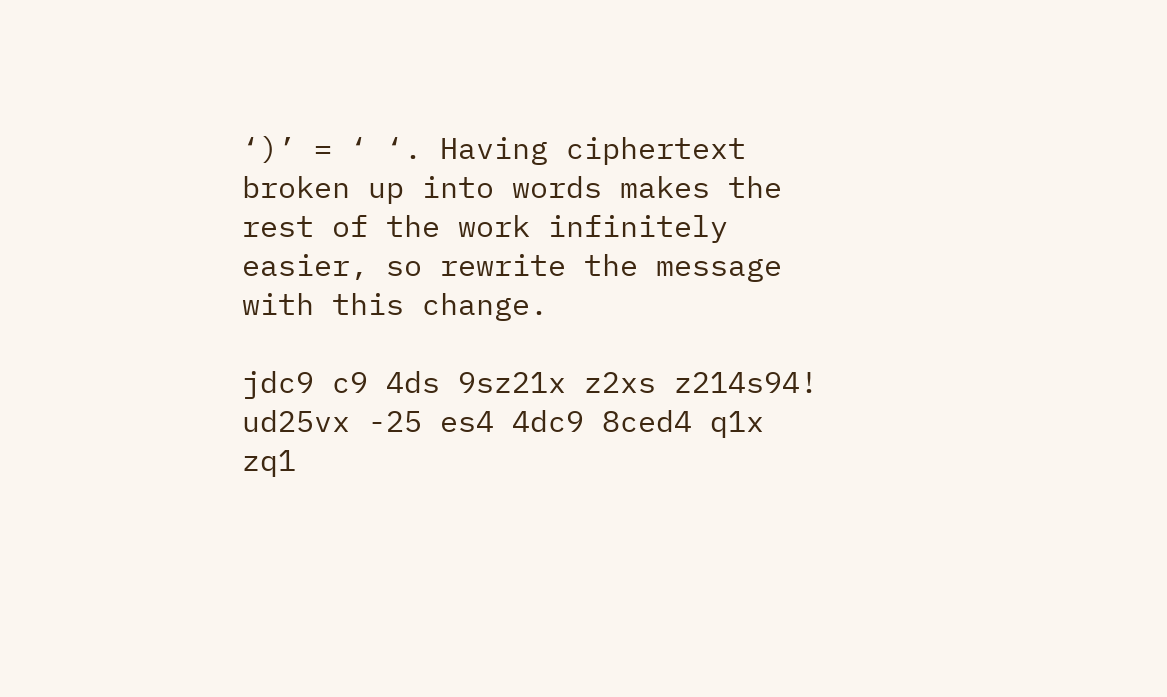‘)’ = ‘ ‘. Having ciphertext broken up into words makes the rest of the work infinitely easier, so rewrite the message with this change.

jdc9 c9 4ds 9sz21x z2xs z214s94!  ud25vx -25 es4 4dc9 8ced4 q1x zq1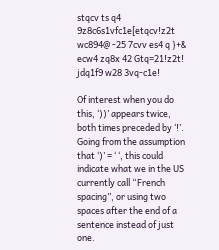stqcv ts q4 9z8c6s1vfc1e[etqcv!z2t wc894@ -25 7cvv es4 q }+& ecw4 zq8x 42 Gtq=21!z2t!   jdq1f9 w28 3vq-c1e!

Of interest when you do this, ‘))’ appears twice, both times preceded by ‘!’. Going from the assumption that ‘)’ = ‘ ‘, this could indicate what we in the US currently call “French spacing”, or using two spaces after the end of a sentence instead of just one.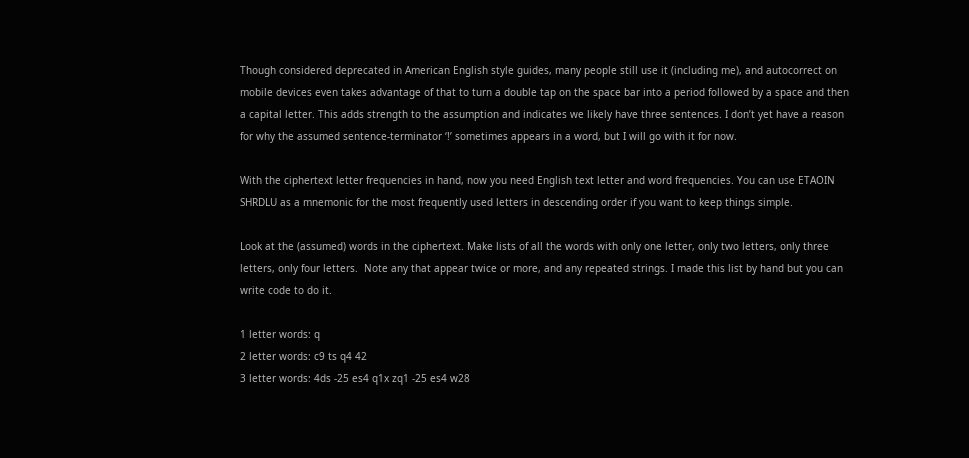Though considered deprecated in American English style guides, many people still use it (including me), and autocorrect on mobile devices even takes advantage of that to turn a double tap on the space bar into a period followed by a space and then a capital letter. This adds strength to the assumption and indicates we likely have three sentences. I don’t yet have a reason for why the assumed sentence-terminator ‘!’ sometimes appears in a word, but I will go with it for now.

With the ciphertext letter frequencies in hand, now you need English text letter and word frequencies. You can use ETAOIN SHRDLU as a mnemonic for the most frequently used letters in descending order if you want to keep things simple.

Look at the (assumed) words in the ciphertext. Make lists of all the words with only one letter, only two letters, only three letters, only four letters.  Note any that appear twice or more, and any repeated strings. I made this list by hand but you can write code to do it.

1 letter words: q
2 letter words: c9 ts q4 42
3 letter words: 4ds -25 es4 q1x zq1 -25 es4 w28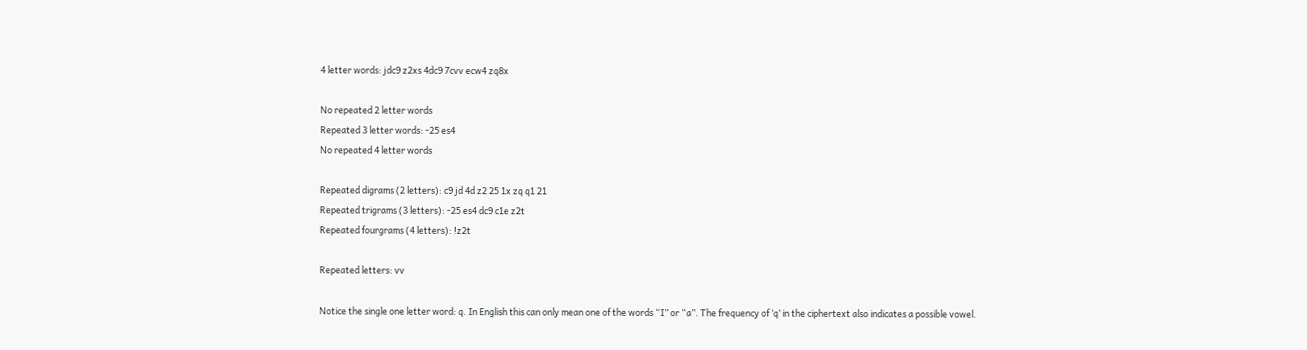4 letter words: jdc9 z2xs 4dc9 7cvv ecw4 zq8x

No repeated 2 letter words
Repeated 3 letter words: -25 es4
No repeated 4 letter words

Repeated digrams (2 letters): c9 jd 4d z2 25 1x zq q1 21
Repeated trigrams (3 letters): -25 es4 dc9 c1e z2t
Repeated fourgrams (4 letters): !z2t

Repeated letters: vv

Notice the single one letter word: q. In English this can only mean one of the words “I” or “a”. The frequency of ‘q’ in the ciphertext also indicates a possible vowel.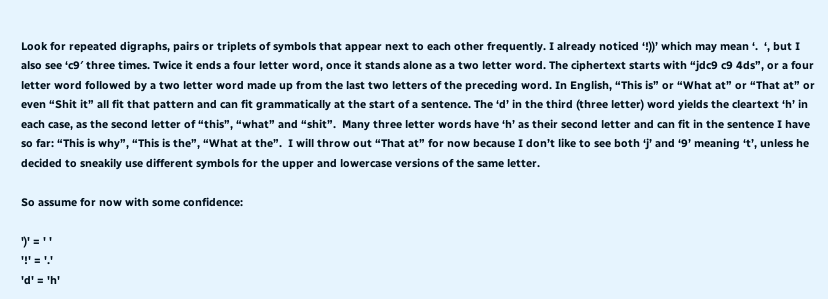Look for repeated digraphs, pairs or triplets of symbols that appear next to each other frequently. I already noticed ‘!))’ which may mean ‘.  ‘, but I also see ‘c9′ three times. Twice it ends a four letter word, once it stands alone as a two letter word. The ciphertext starts with “jdc9 c9 4ds”, or a four letter word followed by a two letter word made up from the last two letters of the preceding word. In English, “This is” or “What at” or “That at” or even “Shit it” all fit that pattern and can fit grammatically at the start of a sentence. The ‘d’ in the third (three letter) word yields the cleartext ‘h’ in each case, as the second letter of “this”, “what” and “shit”.  Many three letter words have ‘h’ as their second letter and can fit in the sentence I have so far: “This is why”, “This is the”, “What at the”.  I will throw out “That at” for now because I don’t like to see both ‘j’ and ‘9’ meaning ‘t’, unless he decided to sneakily use different symbols for the upper and lowercase versions of the same letter.

So assume for now with some confidence:

')' = ' '
'!' = '.'
'd' = 'h'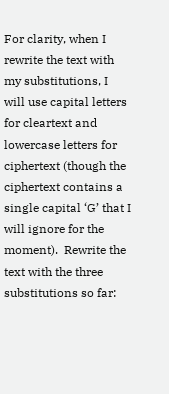For clarity, when I rewrite the text with my substitutions, I will use capital letters for cleartext and lowercase letters for ciphertext (though the ciphertext contains a single capital ‘G’ that I will ignore for the moment).  Rewrite the text with the three substitutions so far: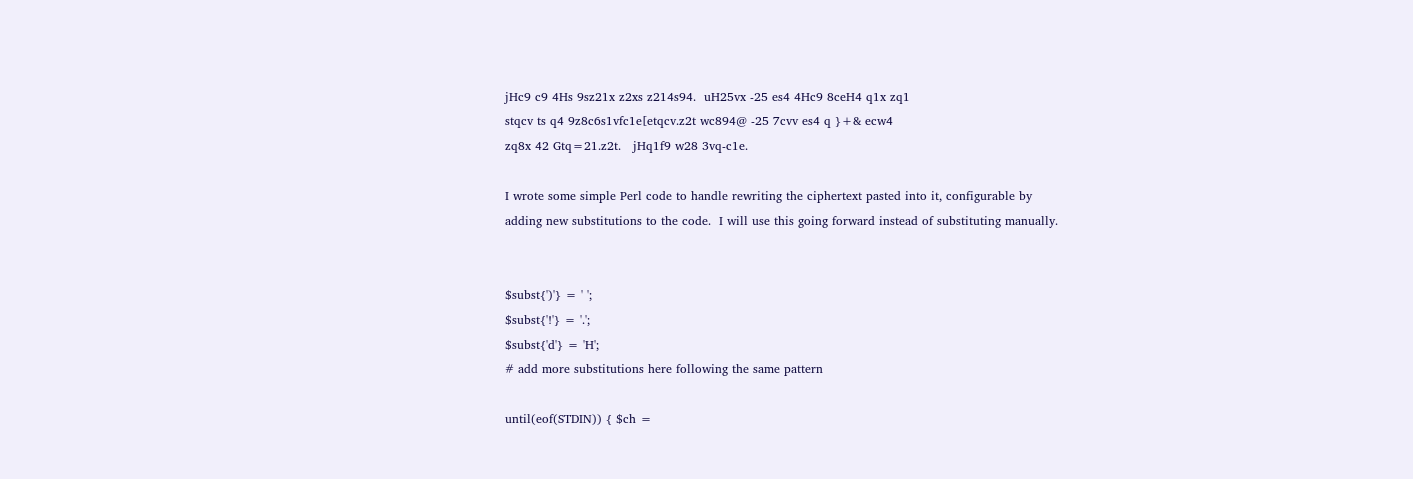jHc9 c9 4Hs 9sz21x z2xs z214s94.  uH25vx -25 es4 4Hc9 8ceH4 q1x zq1
stqcv ts q4 9z8c6s1vfc1e[etqcv.z2t wc894@ -25 7cvv es4 q }+& ecw4
zq8x 42 Gtq=21.z2t.   jHq1f9 w28 3vq-c1e.

I wrote some simple Perl code to handle rewriting the ciphertext pasted into it, configurable by adding new substitutions to the code.  I will use this going forward instead of substituting manually.


$subst{')'} = ' ';
$subst{'!'} = '.';
$subst{'d'} = 'H';
# add more substitutions here following the same pattern

until(eof(STDIN)) { $ch =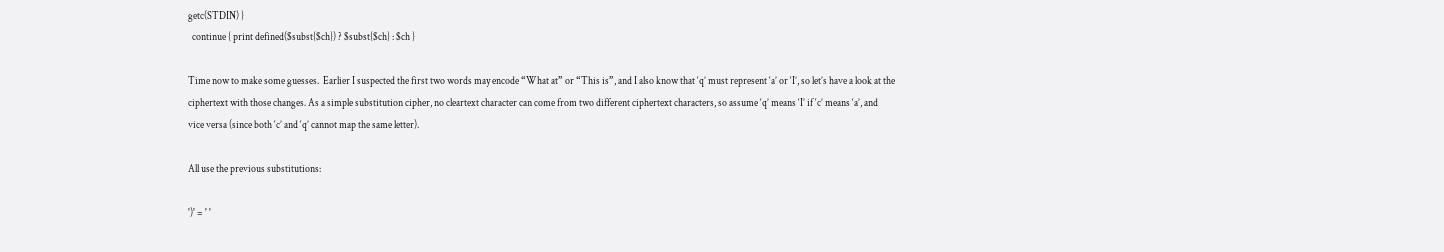getc(STDIN) }
  continue { print defined($subst{$ch}) ? $subst{$ch} : $ch }

Time now to make some guesses.  Earlier I suspected the first two words may encode “What at” or “This is”, and I also know that ‘q’ must represent ‘a’ or ‘I’, so let’s have a look at the ciphertext with those changes. As a simple substitution cipher, no cleartext character can come from two different ciphertext characters, so assume ‘q’ means ‘I’ if ‘c’ means ‘a’, and vice versa (since both ‘c’ and ‘q’ cannot map the same letter).

All use the previous substitutions:

')' = ' '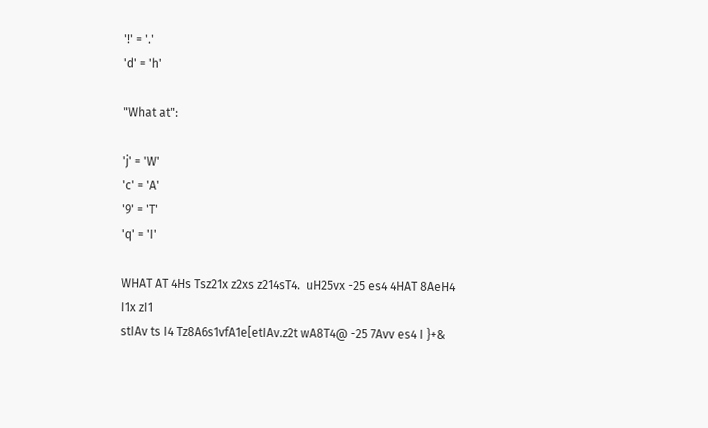'!' = '.'
'd' = 'h'

"What at":

'j' = 'W'
'c' = 'A'
'9' = 'T'
'q' = 'I'

WHAT AT 4Hs Tsz21x z2xs z214sT4.  uH25vx -25 es4 4HAT 8AeH4 I1x zI1
stIAv ts I4 Tz8A6s1vfA1e[etIAv.z2t wA8T4@ -25 7Avv es4 I }+&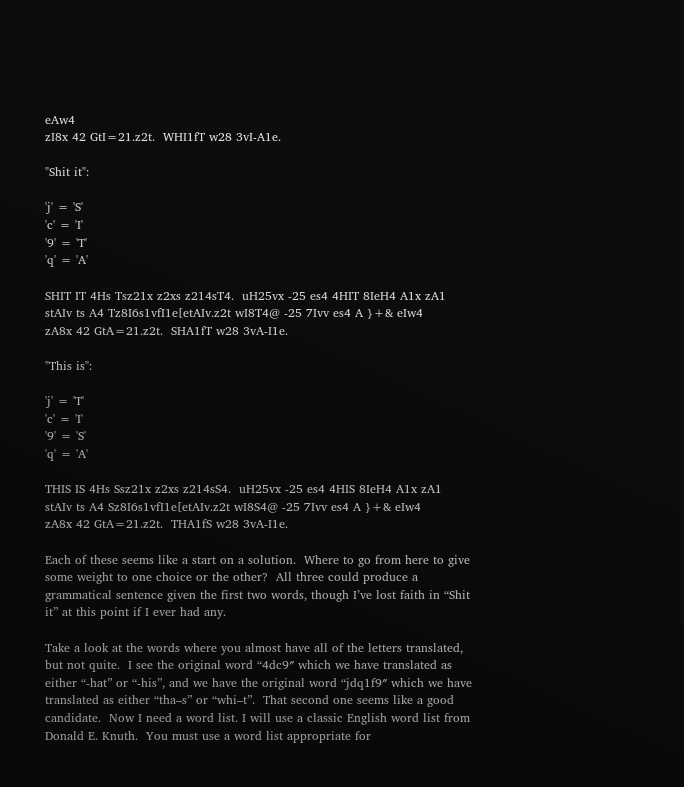eAw4
zI8x 42 GtI=21.z2t.  WHI1fT w28 3vI-A1e.

"Shit it":

'j' = 'S'
'c' = 'I'
'9' = 'T'
'q' = 'A'

SHIT IT 4Hs Tsz21x z2xs z214sT4.  uH25vx -25 es4 4HIT 8IeH4 A1x zA1
stAIv ts A4 Tz8I6s1vfI1e[etAIv.z2t wI8T4@ -25 7Ivv es4 A }+& eIw4
zA8x 42 GtA=21.z2t.  SHA1fT w28 3vA-I1e.

"This is":

'j' = 'T'
'c' = 'I'
'9' = 'S'
'q' = 'A'

THIS IS 4Hs Ssz21x z2xs z214sS4.  uH25vx -25 es4 4HIS 8IeH4 A1x zA1
stAIv ts A4 Sz8I6s1vfI1e[etAIv.z2t wI8S4@ -25 7Ivv es4 A }+& eIw4
zA8x 42 GtA=21.z2t.  THA1fS w28 3vA-I1e.

Each of these seems like a start on a solution.  Where to go from here to give some weight to one choice or the other?  All three could produce a grammatical sentence given the first two words, though I’ve lost faith in “Shit it” at this point if I ever had any.

Take a look at the words where you almost have all of the letters translated, but not quite.  I see the original word “4dc9″ which we have translated as either “-hat” or “-his”, and we have the original word “jdq1f9″ which we have translated as either “tha–s” or “whi–t”.  That second one seems like a good candidate.  Now I need a word list. I will use a classic English word list from Donald E. Knuth.  You must use a word list appropriate for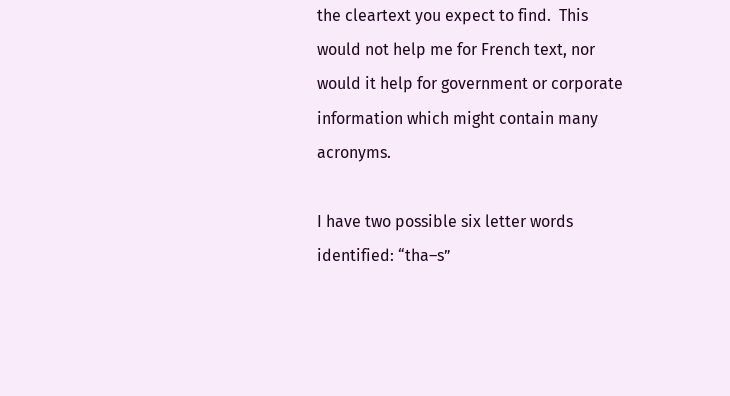the cleartext you expect to find.  This would not help me for French text, nor would it help for government or corporate information which might contain many acronyms.

I have two possible six letter words identified: “tha–s”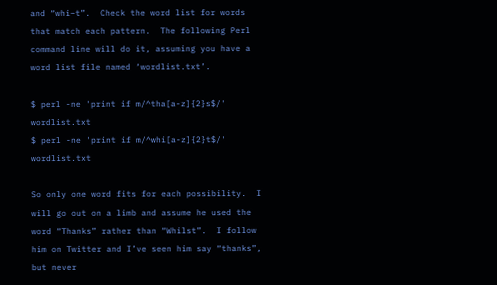and “whi–t”.  Check the word list for words that match each pattern.  The following Perl command line will do it, assuming you have a word list file named ‘wordlist.txt’.

$ perl -ne 'print if m/^tha[a-z]{2}s$/' wordlist.txt
$ perl -ne 'print if m/^whi[a-z]{2}t$/' wordlist.txt

So only one word fits for each possibility.  I will go out on a limb and assume he used the word “Thanks” rather than “Whilst”.  I follow him on Twitter and I’ve seen him say “thanks”, but never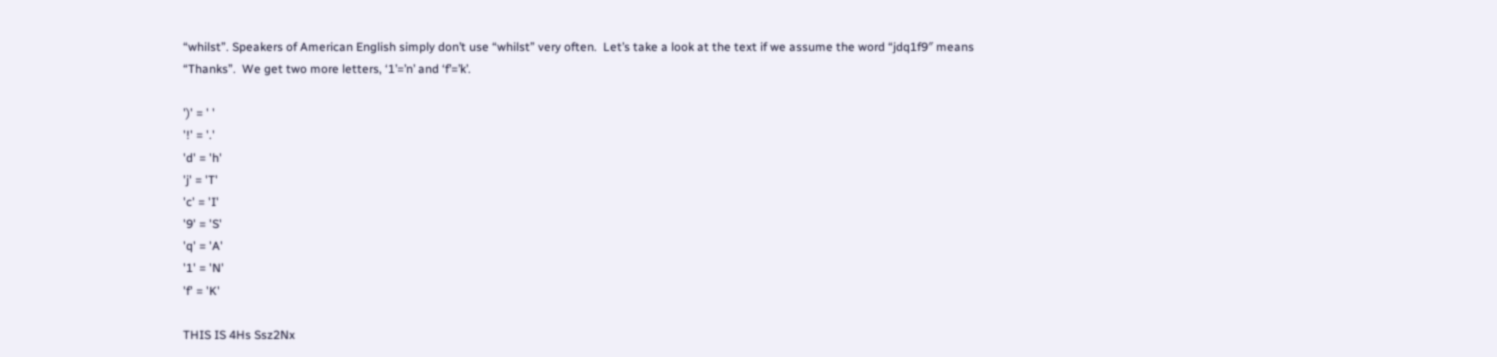“whilst”. Speakers of American English simply don’t use “whilst” very often.  Let’s take a look at the text if we assume the word “jdq1f9″ means “Thanks”.  We get two more letters, ‘1’=’n’ and ‘f’=’k’.

')' = ' '
'!' = '.'
'd' = 'h'
'j' = 'T'
'c' = 'I'
'9' = 'S'
'q' = 'A'
'1' = 'N'
'f' = 'K'

THIS IS 4Hs Ssz2Nx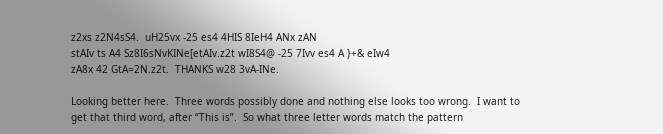z2xs z2N4sS4.  uH25vx -25 es4 4HIS 8IeH4 ANx zAN
stAIv ts A4 Sz8I6sNvKINe[etAIv.z2t wI8S4@ -25 7Ivv es4 A }+& eIw4
zA8x 42 GtA=2N.z2t.  THANKS w28 3vA-INe.

Looking better here.  Three words possibly done and nothing else looks too wrong.  I want to get that third word, after “This is”.  So what three letter words match the pattern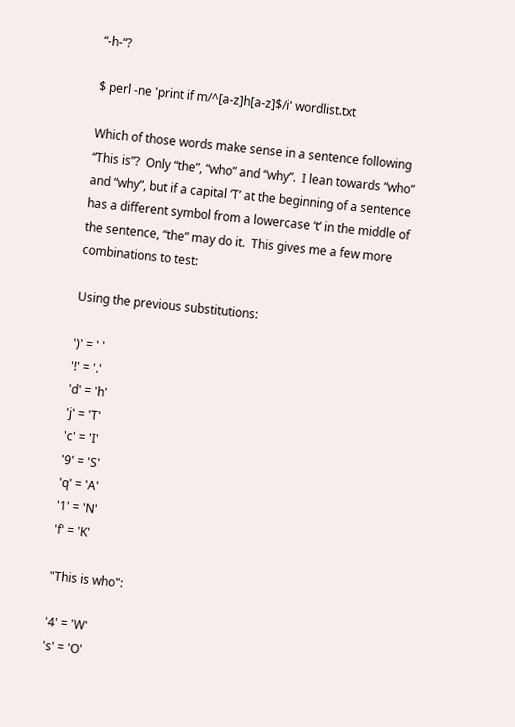“-h-“?

$ perl -ne 'print if m/^[a-z]h[a-z]$/i' wordlist.txt

Which of those words make sense in a sentence following “This is”?  Only “the”, “who” and “why”.  I lean towards “who” and “why”, but if a capital ‘T’ at the beginning of a sentence has a different symbol from a lowercase ‘t’ in the middle of the sentence, “the” may do it.  This gives me a few more combinations to test:

Using the previous substitutions:

')' = ' '
'!' = '.'
'd' = 'h'
'j' = 'T'
'c' = 'I'
'9' = 'S'
'q' = 'A'
'1' = 'N'
'f' = 'K'

"This is who":

'4' = 'W'
's' = 'O'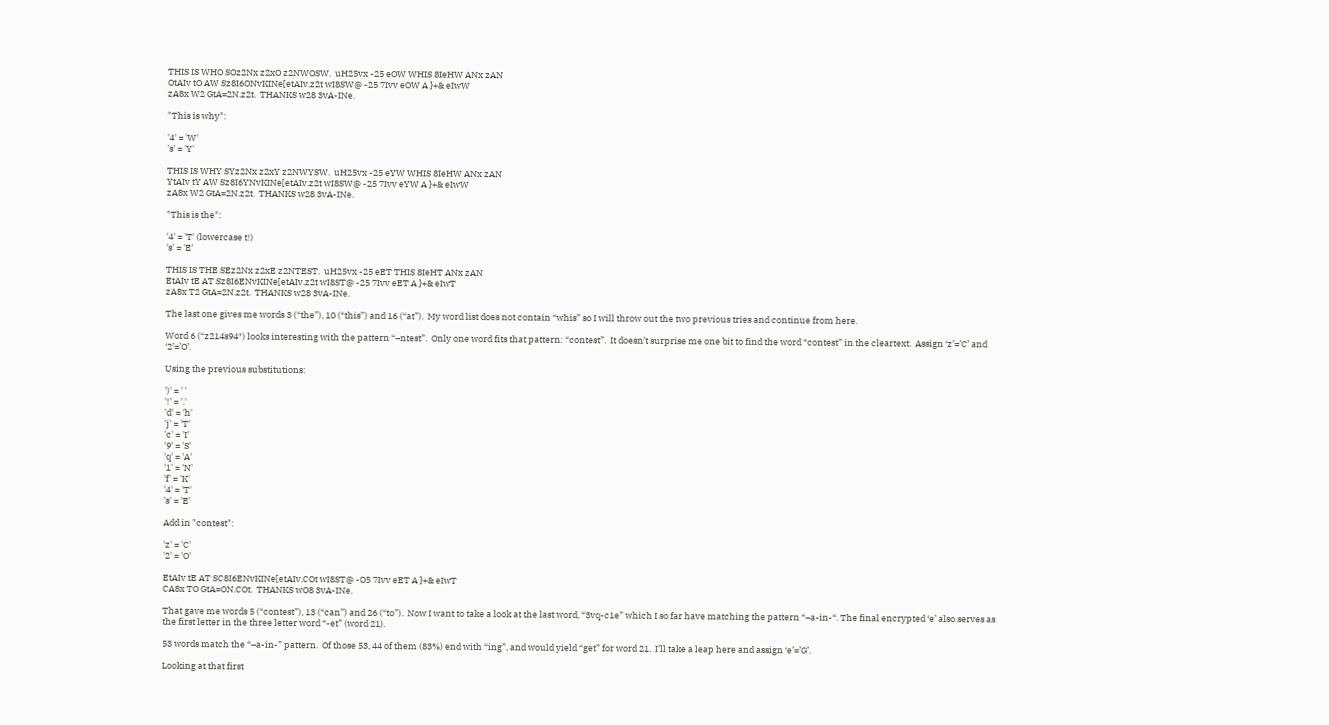THIS IS WHO SOz2Nx z2xO z2NWOSW.  uH25vx -25 eOW WHIS 8IeHW ANx zAN
OtAIv tO AW Sz8I6ONvKINe[etAIv.z2t wI8SW@ -25 7Ivv eOW A }+& eIwW
zA8x W2 GtA=2N.z2t.  THANKS w28 3vA-INe.

"This is why":

'4' = 'W'
's' = 'Y'

THIS IS WHY SYz2Nx z2xY z2NWYSW.  uH25vx -25 eYW WHIS 8IeHW ANx zAN
YtAIv tY AW Sz8I6YNvKINe[etAIv.z2t wI8SW@ -25 7Ivv eYW A }+& eIwW
zA8x W2 GtA=2N.z2t.  THANKS w28 3vA-INe.

"This is the":

'4' = 'T' (lowercase t!)
's' = 'E'

THIS IS THE SEz2Nx z2xE z2NTEST.  uH25vx -25 eET THIS 8IeHT ANx zAN
EtAIv tE AT Sz8I6ENvKINe[etAIv.z2t wI8ST@ -25 7Ivv eET A }+& eIwT
zA8x T2 GtA=2N.z2t.  THANKS w28 3vA-INe.

The last one gives me words 3 (“the”), 10 (“this”) and 16 (“at”).  My word list does not contain “whis” so I will throw out the two previous tries and continue from here.

Word 6 (“z214s94″) looks interesting with the pattern “–ntest”.  Only one word fits that pattern: “contest”.  It doesn’t surprise me one bit to find the word “contest” in the cleartext.  Assign ‘z’=’C’ and ‘2’=’O’.

Using the previous substitutions:

')' = ' '
'!' = '.'
'd' = 'h'
'j' = 'T'
'c' = 'I'
'9' = 'S'
'q' = 'A'
'1' = 'N'
'f' = 'K'
'4' = 'T'
's' = 'E'

Add in "contest":

'z' = 'C'
'2' = 'O'

EtAIv tE AT SC8I6ENvKINe[etAIv.COt wI8ST@ -O5 7Ivv eET A }+& eIwT
CA8x TO GtA=ON.COt.  THANKS wO8 3vA-INe.

That gave me words 5 (“contest”), 13 (“can”) and 26 (“to”).  Now I want to take a look at the last word, “3vq-c1e” which I so far have matching the pattern “–a-in-“. The final encrypted ‘e’ also serves as the first letter in the three letter word “-et” (word 21).

53 words match the “–a-in-” pattern.  Of those 53, 44 of them (83%) end with “ing”, and would yield “get” for word 21.  I’ll take a leap here and assign ‘e’=’G’.

Looking at that first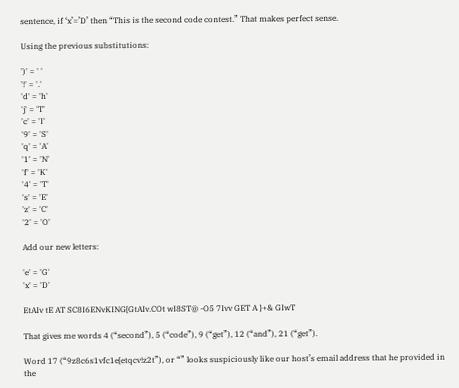sentence, if ‘x’=’D’ then “This is the second code contest.” That makes perfect sense.

Using the previous substitutions:

')' = ' '
'!' = '.'
'd' = 'h'
'j' = 'T'
'c' = 'I'
'9' = 'S'
'q' = 'A'
'1' = 'N'
'f' = 'K'
'4' = 'T'
's' = 'E'
'z' = 'C'
'2' = 'O'

Add our new letters:

'e' = 'G'
'x' = 'D'

EtAIv tE AT SC8I6ENvKING[GtAIv.COt wI8ST@ -O5 7Ivv GET A }+& GIwT

That gives me words 4 (“second”), 5 (“code”), 9 (“get”), 12 (“and”), 21 (“get”).

Word 17 (“9z8c6s1vfc1e[etqcv!z2t”), or “” looks suspiciously like our host’s email address that he provided in the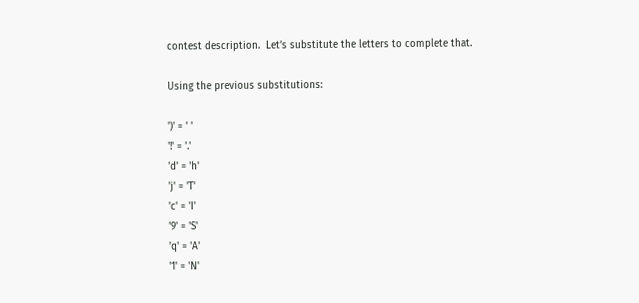contest description.  Let’s substitute the letters to complete that.

Using the previous substitutions:

')' = ' '
'!' = '.'
'd' = 'h'
'j' = 'T'
'c' = 'I'
'9' = 'S'
'q' = 'A'
'1' = 'N'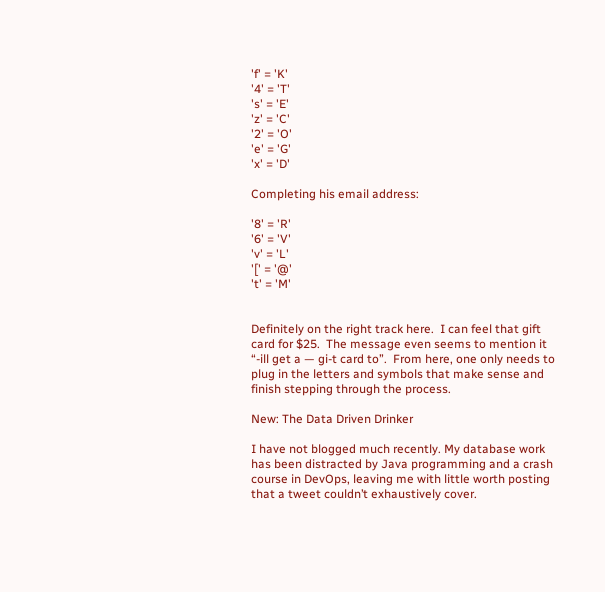'f' = 'K'
'4' = 'T'
's' = 'E'
'z' = 'C'
'2' = 'O'
'e' = 'G'
'x' = 'D'

Completing his email address:

'8' = 'R'
'6' = 'V'
'v' = 'L'
'[' = '@'
't' = 'M'


Definitely on the right track here.  I can feel that gift card for $25.  The message even seems to mention it “-ill get a — gi-t card to”.  From here, one only needs to plug in the letters and symbols that make sense and finish stepping through the process.

New: The Data Driven Drinker

I have not blogged much recently. My database work has been distracted by Java programming and a crash course in DevOps, leaving me with little worth posting that a tweet couldn’t exhaustively cover.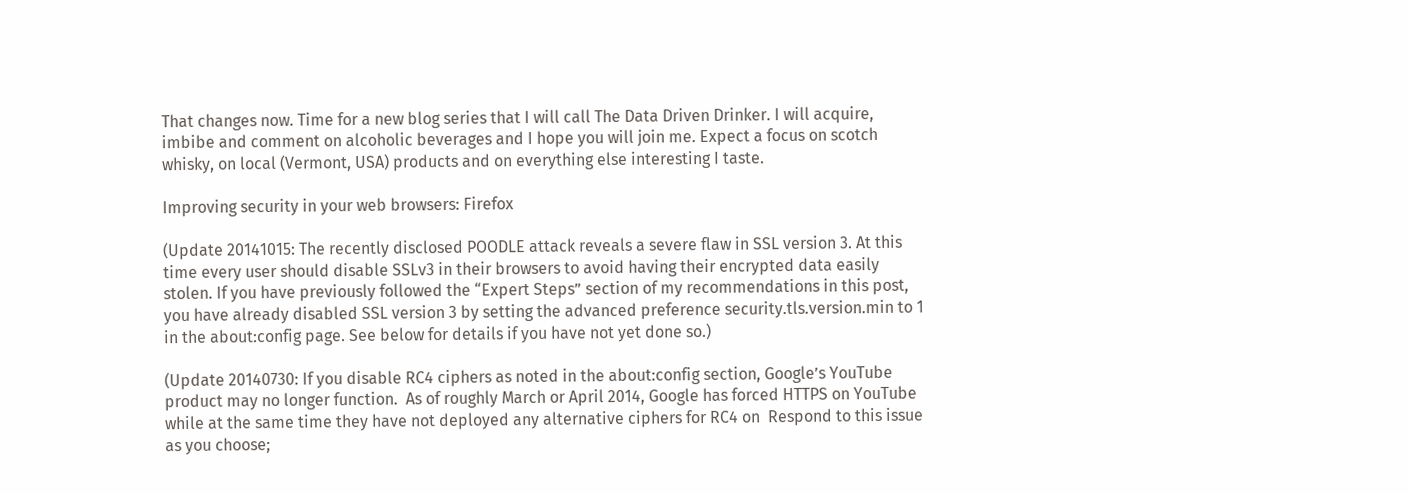That changes now. Time for a new blog series that I will call The Data Driven Drinker. I will acquire, imbibe and comment on alcoholic beverages and I hope you will join me. Expect a focus on scotch whisky, on local (Vermont, USA) products and on everything else interesting I taste.

Improving security in your web browsers: Firefox

(Update 20141015: The recently disclosed POODLE attack reveals a severe flaw in SSL version 3. At this time every user should disable SSLv3 in their browsers to avoid having their encrypted data easily stolen. If you have previously followed the “Expert Steps” section of my recommendations in this post, you have already disabled SSL version 3 by setting the advanced preference security.tls.version.min to 1 in the about:config page. See below for details if you have not yet done so.)

(Update 20140730: If you disable RC4 ciphers as noted in the about:config section, Google’s YouTube product may no longer function.  As of roughly March or April 2014, Google has forced HTTPS on YouTube while at the same time they have not deployed any alternative ciphers for RC4 on  Respond to this issue as you choose;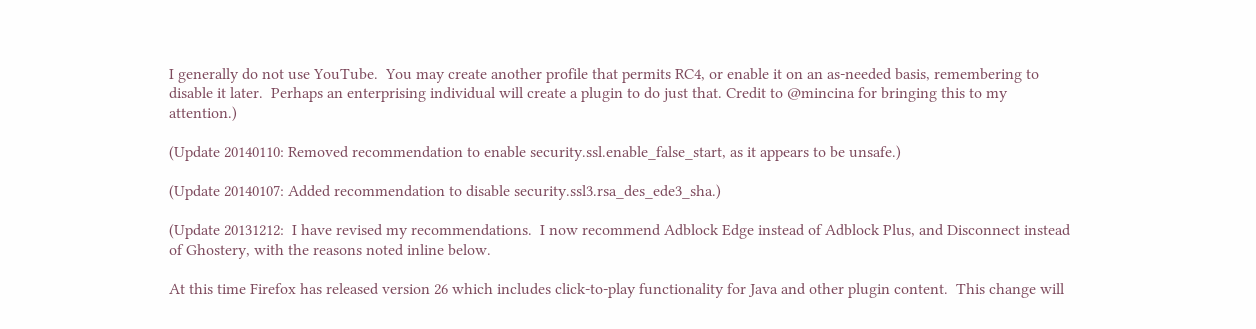I generally do not use YouTube.  You may create another profile that permits RC4, or enable it on an as-needed basis, remembering to disable it later.  Perhaps an enterprising individual will create a plugin to do just that. Credit to @mincina for bringing this to my attention.)

(Update 20140110: Removed recommendation to enable security.ssl.enable_false_start, as it appears to be unsafe.)

(Update 20140107: Added recommendation to disable security.ssl3.rsa_des_ede3_sha.)

(Update 20131212:  I have revised my recommendations.  I now recommend Adblock Edge instead of Adblock Plus, and Disconnect instead of Ghostery, with the reasons noted inline below.

At this time Firefox has released version 26 which includes click-to-play functionality for Java and other plugin content.  This change will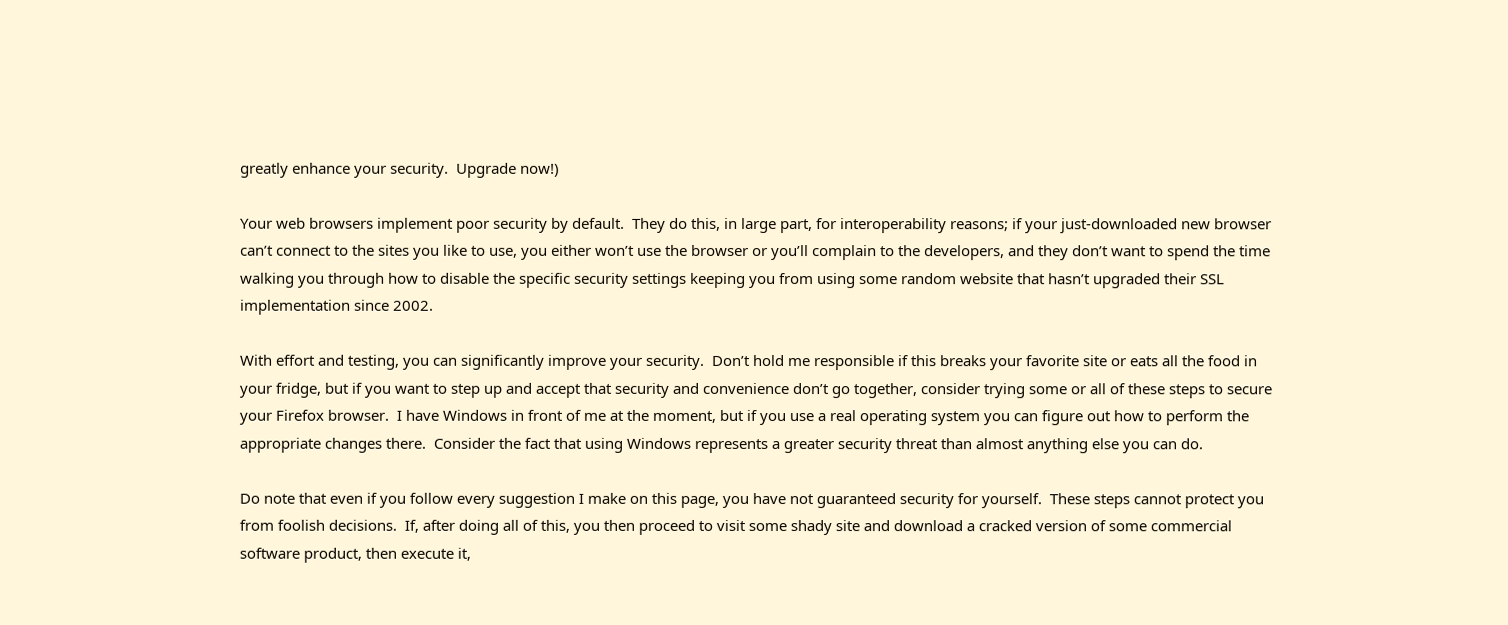greatly enhance your security.  Upgrade now!)

Your web browsers implement poor security by default.  They do this, in large part, for interoperability reasons; if your just-downloaded new browser can’t connect to the sites you like to use, you either won’t use the browser or you’ll complain to the developers, and they don’t want to spend the time walking you through how to disable the specific security settings keeping you from using some random website that hasn’t upgraded their SSL implementation since 2002.

With effort and testing, you can significantly improve your security.  Don’t hold me responsible if this breaks your favorite site or eats all the food in your fridge, but if you want to step up and accept that security and convenience don’t go together, consider trying some or all of these steps to secure your Firefox browser.  I have Windows in front of me at the moment, but if you use a real operating system you can figure out how to perform the appropriate changes there.  Consider the fact that using Windows represents a greater security threat than almost anything else you can do.

Do note that even if you follow every suggestion I make on this page, you have not guaranteed security for yourself.  These steps cannot protect you from foolish decisions.  If, after doing all of this, you then proceed to visit some shady site and download a cracked version of some commercial software product, then execute it,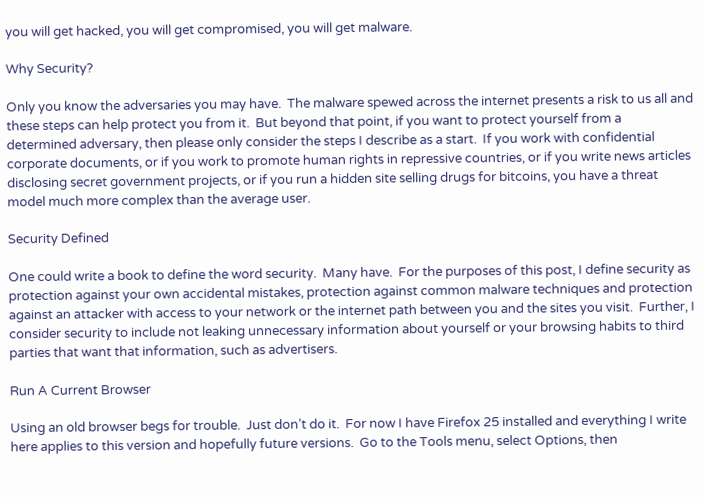you will get hacked, you will get compromised, you will get malware.

Why Security?

Only you know the adversaries you may have.  The malware spewed across the internet presents a risk to us all and these steps can help protect you from it.  But beyond that point, if you want to protect yourself from a determined adversary, then please only consider the steps I describe as a start.  If you work with confidential corporate documents, or if you work to promote human rights in repressive countries, or if you write news articles disclosing secret government projects, or if you run a hidden site selling drugs for bitcoins, you have a threat model much more complex than the average user.

Security Defined

One could write a book to define the word security.  Many have.  For the purposes of this post, I define security as protection against your own accidental mistakes, protection against common malware techniques and protection against an attacker with access to your network or the internet path between you and the sites you visit.  Further, I consider security to include not leaking unnecessary information about yourself or your browsing habits to third parties that want that information, such as advertisers.

Run A Current Browser

Using an old browser begs for trouble.  Just don’t do it.  For now I have Firefox 25 installed and everything I write here applies to this version and hopefully future versions.  Go to the Tools menu, select Options, then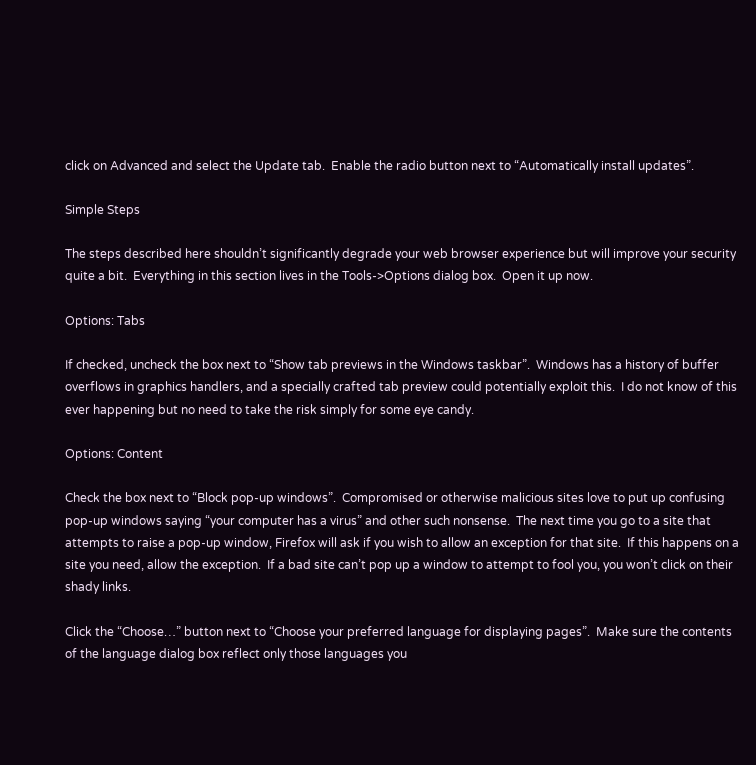click on Advanced and select the Update tab.  Enable the radio button next to “Automatically install updates”.

Simple Steps

The steps described here shouldn’t significantly degrade your web browser experience but will improve your security quite a bit.  Everything in this section lives in the Tools->Options dialog box.  Open it up now.

Options: Tabs

If checked, uncheck the box next to “Show tab previews in the Windows taskbar”.  Windows has a history of buffer overflows in graphics handlers, and a specially crafted tab preview could potentially exploit this.  I do not know of this ever happening but no need to take the risk simply for some eye candy.

Options: Content

Check the box next to “Block pop-up windows”.  Compromised or otherwise malicious sites love to put up confusing pop-up windows saying “your computer has a virus” and other such nonsense.  The next time you go to a site that attempts to raise a pop-up window, Firefox will ask if you wish to allow an exception for that site.  If this happens on a site you need, allow the exception.  If a bad site can’t pop up a window to attempt to fool you, you won’t click on their shady links.

Click the “Choose…” button next to “Choose your preferred language for displaying pages”.  Make sure the contents of the language dialog box reflect only those languages you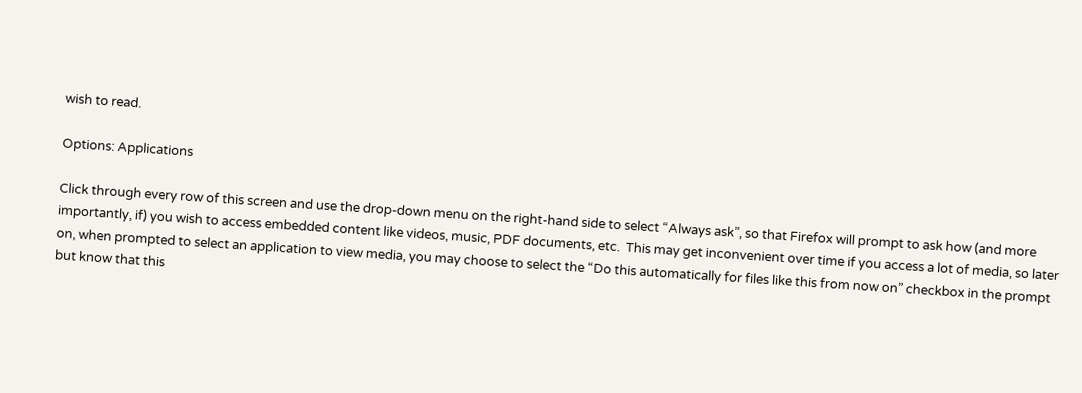wish to read.

Options: Applications

Click through every row of this screen and use the drop-down menu on the right-hand side to select “Always ask”, so that Firefox will prompt to ask how (and more importantly, if) you wish to access embedded content like videos, music, PDF documents, etc.  This may get inconvenient over time if you access a lot of media, so later on, when prompted to select an application to view media, you may choose to select the “Do this automatically for files like this from now on” checkbox in the prompt but know that this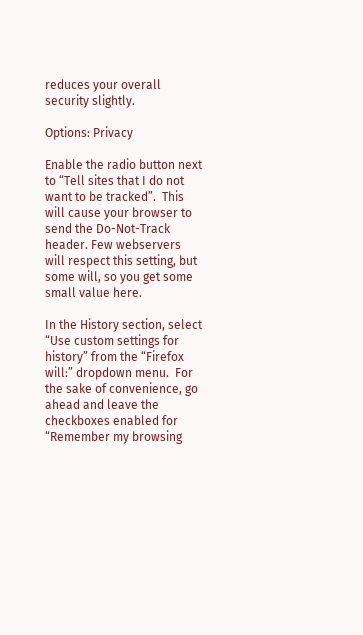reduces your overall security slightly.

Options: Privacy

Enable the radio button next to “Tell sites that I do not want to be tracked”.  This will cause your browser to send the Do-Not-Track header. Few webservers will respect this setting, but some will, so you get some small value here.

In the History section, select “Use custom settings for history” from the “Firefox will:” dropdown menu.  For the sake of convenience, go ahead and leave the checkboxes enabled for “Remember my browsing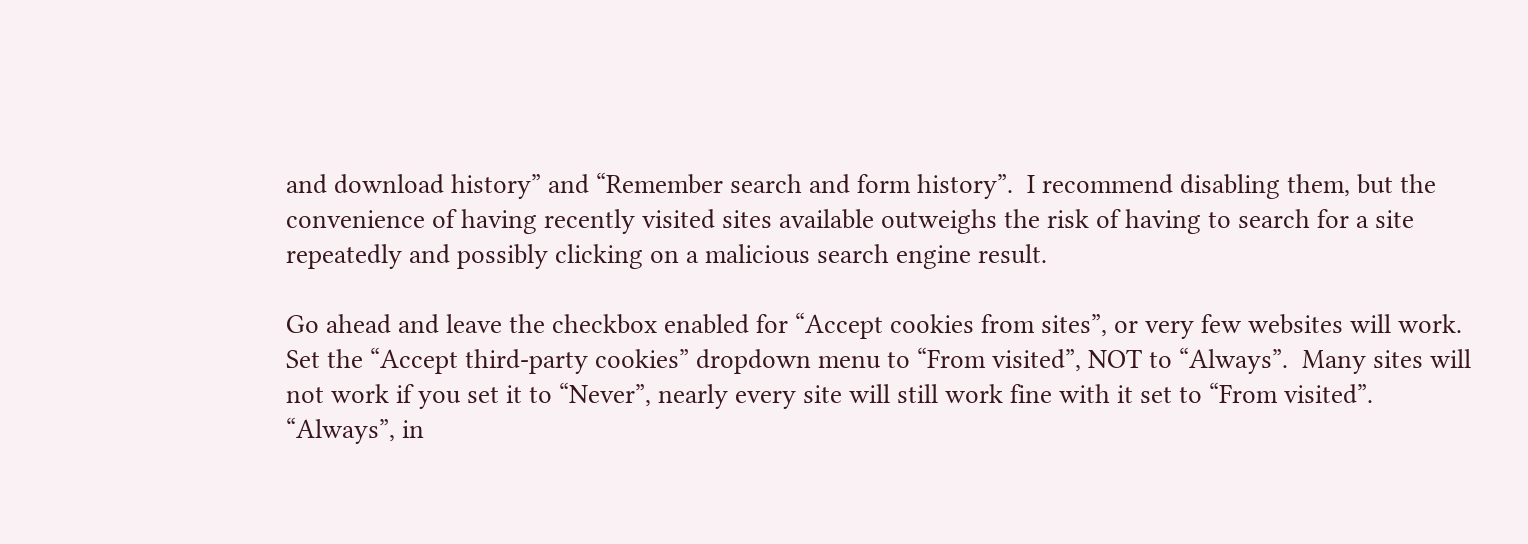and download history” and “Remember search and form history”.  I recommend disabling them, but the convenience of having recently visited sites available outweighs the risk of having to search for a site repeatedly and possibly clicking on a malicious search engine result.

Go ahead and leave the checkbox enabled for “Accept cookies from sites”, or very few websites will work.  Set the “Accept third-party cookies” dropdown menu to “From visited”, NOT to “Always”.  Many sites will not work if you set it to “Never”, nearly every site will still work fine with it set to “From visited”.  “Always”, in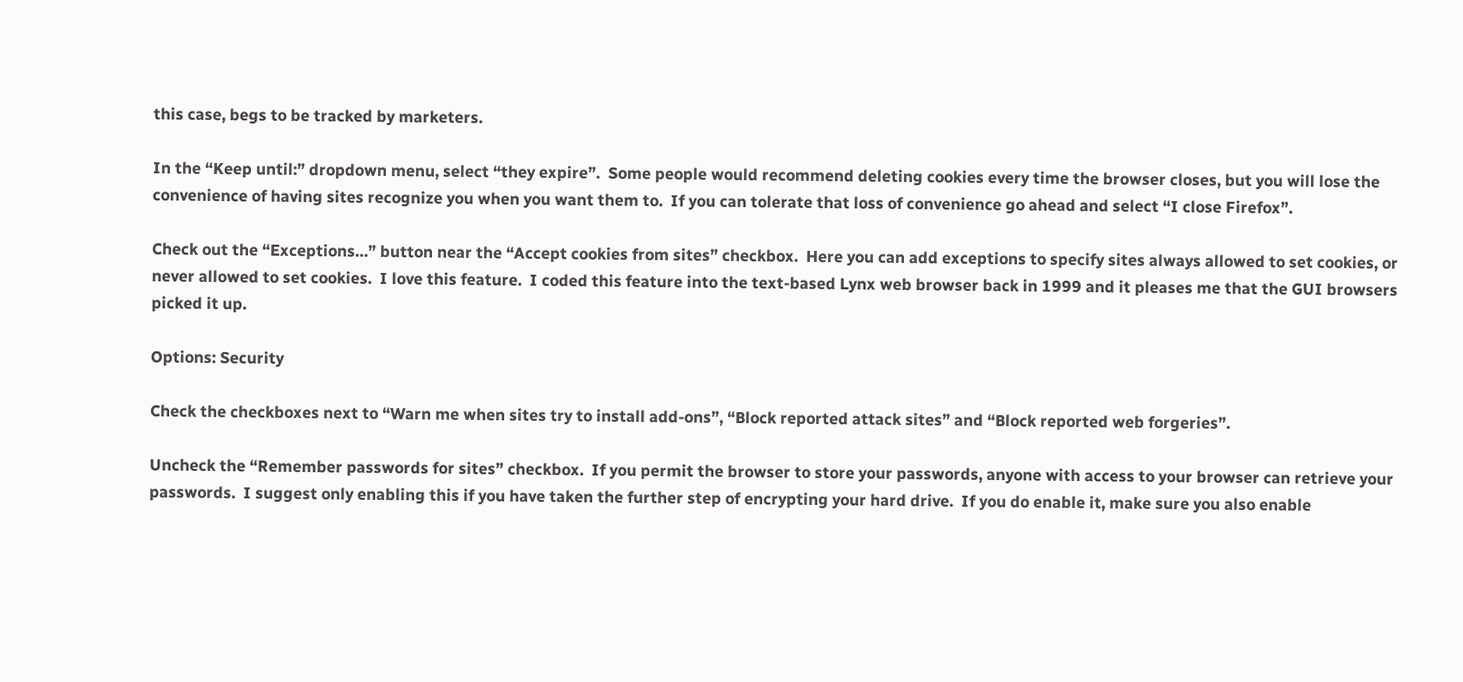this case, begs to be tracked by marketers.

In the “Keep until:” dropdown menu, select “they expire”.  Some people would recommend deleting cookies every time the browser closes, but you will lose the convenience of having sites recognize you when you want them to.  If you can tolerate that loss of convenience go ahead and select “I close Firefox”.

Check out the “Exceptions…” button near the “Accept cookies from sites” checkbox.  Here you can add exceptions to specify sites always allowed to set cookies, or never allowed to set cookies.  I love this feature.  I coded this feature into the text-based Lynx web browser back in 1999 and it pleases me that the GUI browsers picked it up.

Options: Security

Check the checkboxes next to “Warn me when sites try to install add-ons”, “Block reported attack sites” and “Block reported web forgeries”.

Uncheck the “Remember passwords for sites” checkbox.  If you permit the browser to store your passwords, anyone with access to your browser can retrieve your passwords.  I suggest only enabling this if you have taken the further step of encrypting your hard drive.  If you do enable it, make sure you also enable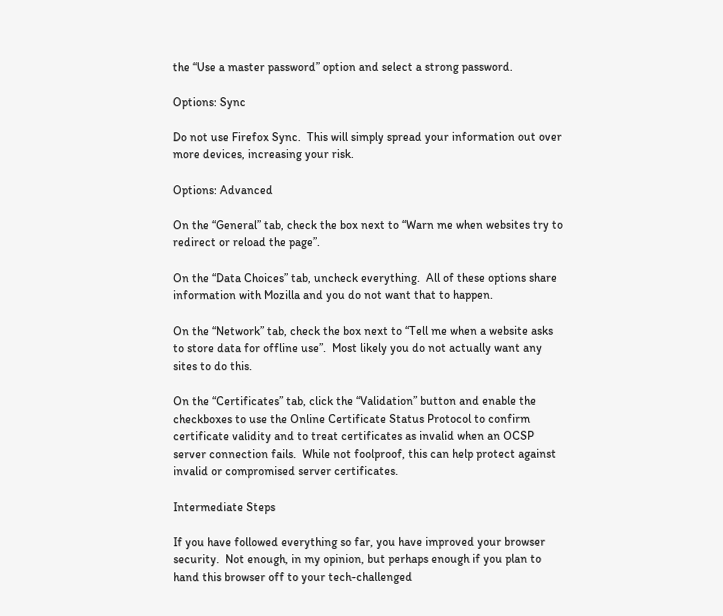the “Use a master password” option and select a strong password.

Options: Sync

Do not use Firefox Sync.  This will simply spread your information out over more devices, increasing your risk.

Options: Advanced

On the “General” tab, check the box next to “Warn me when websites try to redirect or reload the page”.

On the “Data Choices” tab, uncheck everything.  All of these options share information with Mozilla and you do not want that to happen.

On the “Network” tab, check the box next to “Tell me when a website asks to store data for offline use”.  Most likely you do not actually want any sites to do this.

On the “Certificates” tab, click the “Validation” button and enable the checkboxes to use the Online Certificate Status Protocol to confirm certificate validity and to treat certificates as invalid when an OCSP server connection fails.  While not foolproof, this can help protect against invalid or compromised server certificates.

Intermediate Steps

If you have followed everything so far, you have improved your browser security.  Not enough, in my opinion, but perhaps enough if you plan to hand this browser off to your tech-challenged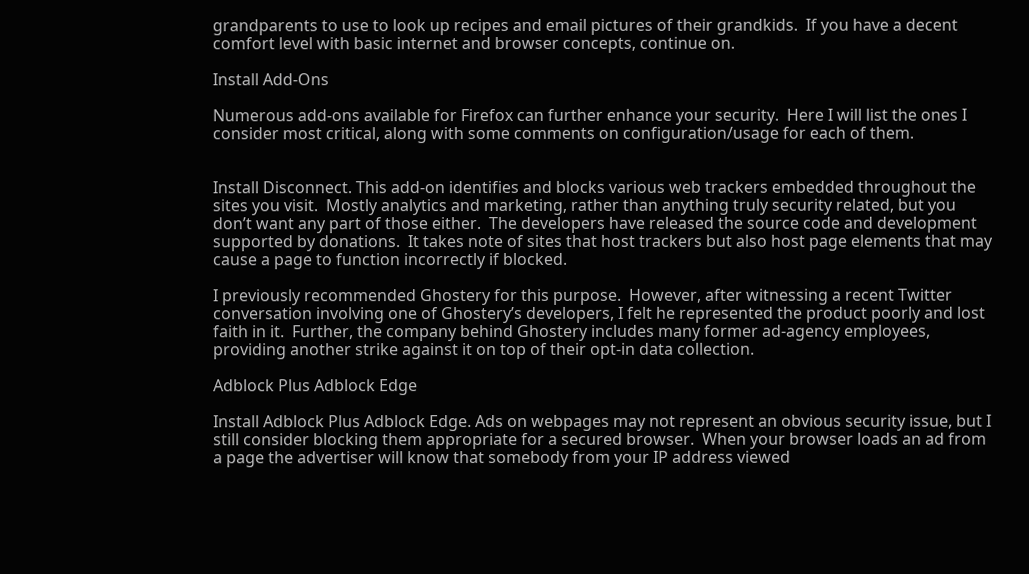grandparents to use to look up recipes and email pictures of their grandkids.  If you have a decent comfort level with basic internet and browser concepts, continue on.

Install Add-Ons

Numerous add-ons available for Firefox can further enhance your security.  Here I will list the ones I consider most critical, along with some comments on configuration/usage for each of them.


Install Disconnect. This add-on identifies and blocks various web trackers embedded throughout the sites you visit.  Mostly analytics and marketing, rather than anything truly security related, but you don’t want any part of those either.  The developers have released the source code and development supported by donations.  It takes note of sites that host trackers but also host page elements that may cause a page to function incorrectly if blocked.

I previously recommended Ghostery for this purpose.  However, after witnessing a recent Twitter conversation involving one of Ghostery’s developers, I felt he represented the product poorly and lost faith in it.  Further, the company behind Ghostery includes many former ad-agency employees, providing another strike against it on top of their opt-in data collection.

Adblock Plus Adblock Edge

Install Adblock Plus Adblock Edge. Ads on webpages may not represent an obvious security issue, but I still consider blocking them appropriate for a secured browser.  When your browser loads an ad from a page the advertiser will know that somebody from your IP address viewed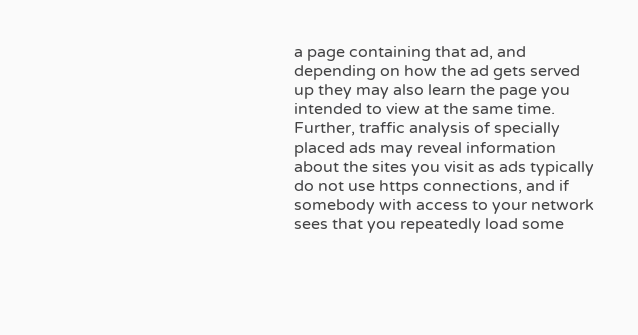a page containing that ad, and depending on how the ad gets served up they may also learn the page you intended to view at the same time.  Further, traffic analysis of specially placed ads may reveal information about the sites you visit as ads typically do not use https connections, and if somebody with access to your network sees that you repeatedly load some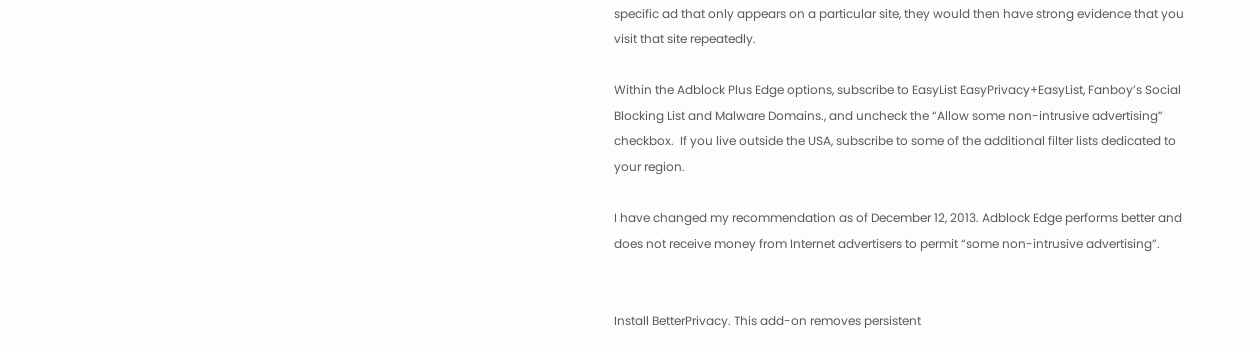specific ad that only appears on a particular site, they would then have strong evidence that you visit that site repeatedly.

Within the Adblock Plus Edge options, subscribe to EasyList EasyPrivacy+EasyList, Fanboy’s Social Blocking List and Malware Domains., and uncheck the “Allow some non-intrusive advertising” checkbox.  If you live outside the USA, subscribe to some of the additional filter lists dedicated to your region.

I have changed my recommendation as of December 12, 2013. Adblock Edge performs better and does not receive money from Internet advertisers to permit “some non-intrusive advertising”.


Install BetterPrivacy. This add-on removes persistent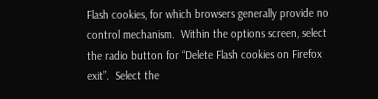Flash cookies, for which browsers generally provide no control mechanism.  Within the options screen, select the radio button for “Delete Flash cookies on Firefox exit”.  Select the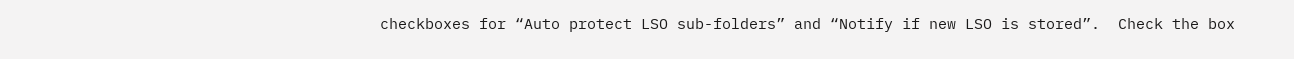checkboxes for “Auto protect LSO sub-folders” and “Notify if new LSO is stored”.  Check the box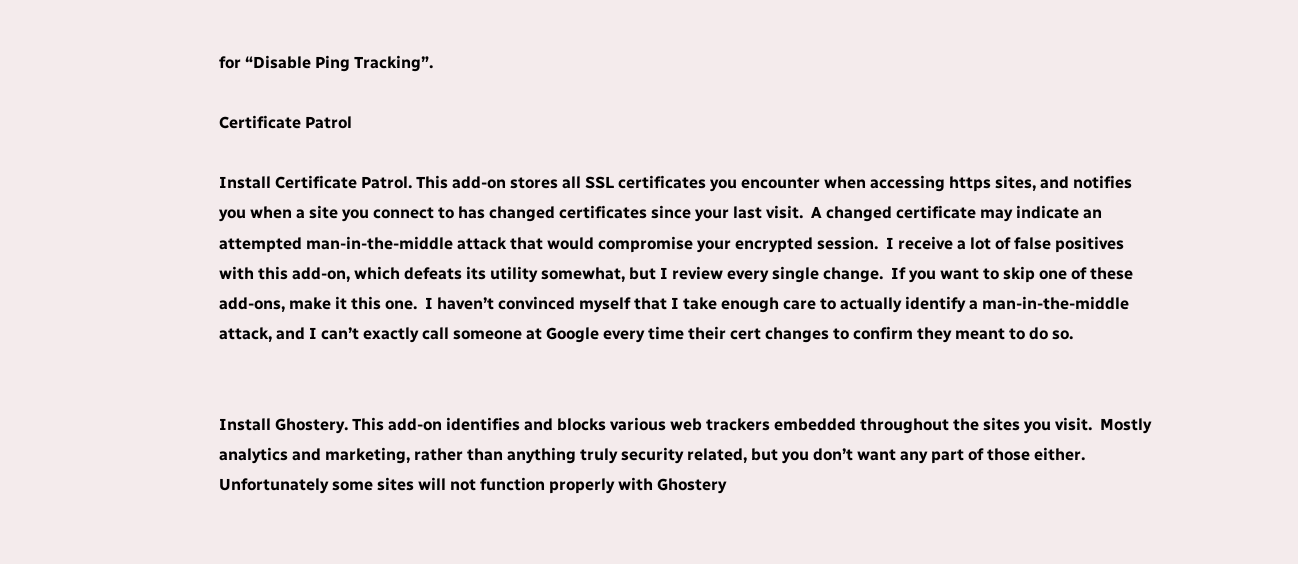for “Disable Ping Tracking”.

Certificate Patrol

Install Certificate Patrol. This add-on stores all SSL certificates you encounter when accessing https sites, and notifies you when a site you connect to has changed certificates since your last visit.  A changed certificate may indicate an attempted man-in-the-middle attack that would compromise your encrypted session.  I receive a lot of false positives with this add-on, which defeats its utility somewhat, but I review every single change.  If you want to skip one of these add-ons, make it this one.  I haven’t convinced myself that I take enough care to actually identify a man-in-the-middle attack, and I can’t exactly call someone at Google every time their cert changes to confirm they meant to do so.


Install Ghostery. This add-on identifies and blocks various web trackers embedded throughout the sites you visit.  Mostly analytics and marketing, rather than anything truly security related, but you don’t want any part of those either.  Unfortunately some sites will not function properly with Ghostery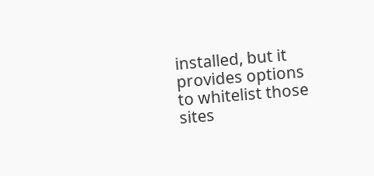installed, but it provides options to whitelist those sites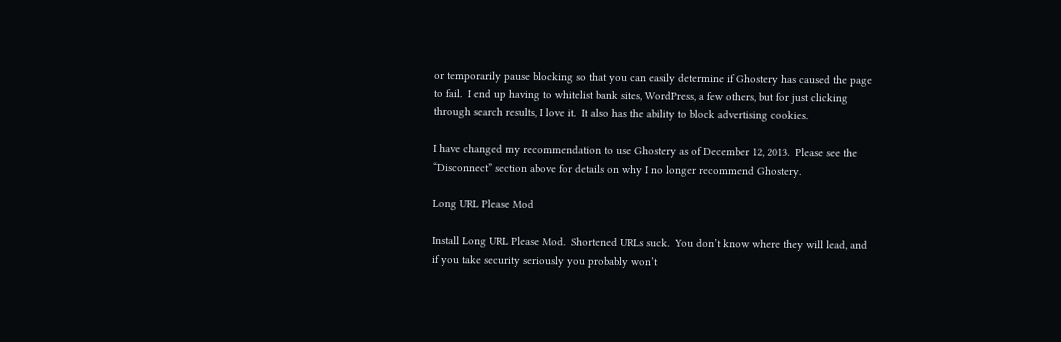or temporarily pause blocking so that you can easily determine if Ghostery has caused the page to fail.  I end up having to whitelist bank sites, WordPress, a few others, but for just clicking through search results, I love it.  It also has the ability to block advertising cookies.

I have changed my recommendation to use Ghostery as of December 12, 2013.  Please see the “Disconnect” section above for details on why I no longer recommend Ghostery.

Long URL Please Mod

Install Long URL Please Mod.  Shortened URLs suck.  You don’t know where they will lead, and if you take security seriously you probably won’t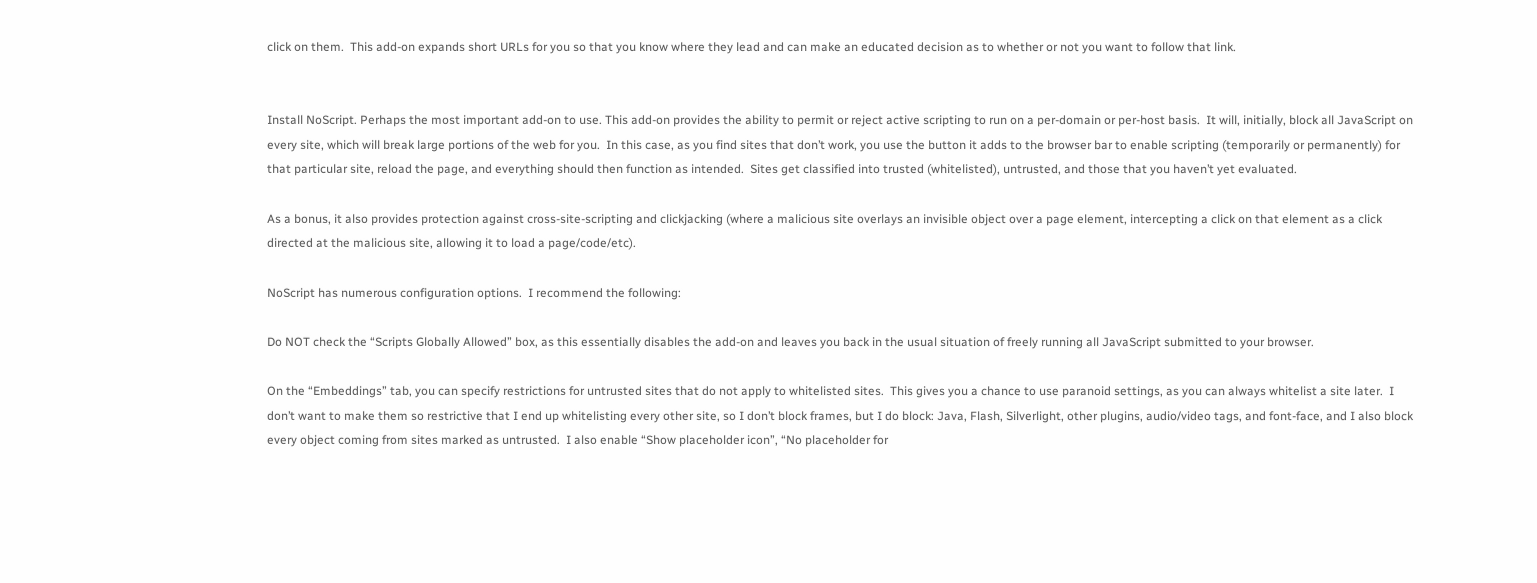click on them.  This add-on expands short URLs for you so that you know where they lead and can make an educated decision as to whether or not you want to follow that link.


Install NoScript. Perhaps the most important add-on to use. This add-on provides the ability to permit or reject active scripting to run on a per-domain or per-host basis.  It will, initially, block all JavaScript on every site, which will break large portions of the web for you.  In this case, as you find sites that don’t work, you use the button it adds to the browser bar to enable scripting (temporarily or permanently) for that particular site, reload the page, and everything should then function as intended.  Sites get classified into trusted (whitelisted), untrusted, and those that you haven’t yet evaluated.

As a bonus, it also provides protection against cross-site-scripting and clickjacking (where a malicious site overlays an invisible object over a page element, intercepting a click on that element as a click directed at the malicious site, allowing it to load a page/code/etc).

NoScript has numerous configuration options.  I recommend the following:

Do NOT check the “Scripts Globally Allowed” box, as this essentially disables the add-on and leaves you back in the usual situation of freely running all JavaScript submitted to your browser.

On the “Embeddings” tab, you can specify restrictions for untrusted sites that do not apply to whitelisted sites.  This gives you a chance to use paranoid settings, as you can always whitelist a site later.  I don’t want to make them so restrictive that I end up whitelisting every other site, so I don’t block frames, but I do block: Java, Flash, Silverlight, other plugins, audio/video tags, and font-face, and I also block every object coming from sites marked as untrusted.  I also enable “Show placeholder icon”, “No placeholder for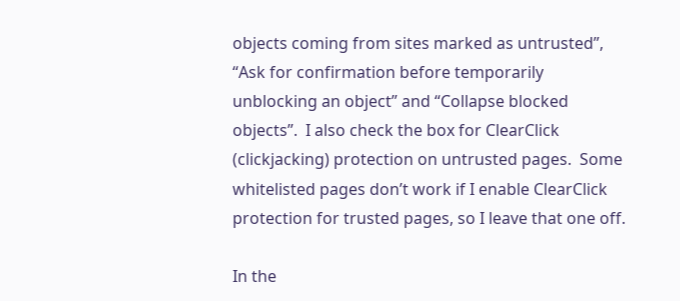objects coming from sites marked as untrusted”, “Ask for confirmation before temporarily unblocking an object” and “Collapse blocked objects”.  I also check the box for ClearClick (clickjacking) protection on untrusted pages.  Some whitelisted pages don’t work if I enable ClearClick protection for trusted pages, so I leave that one off.

In the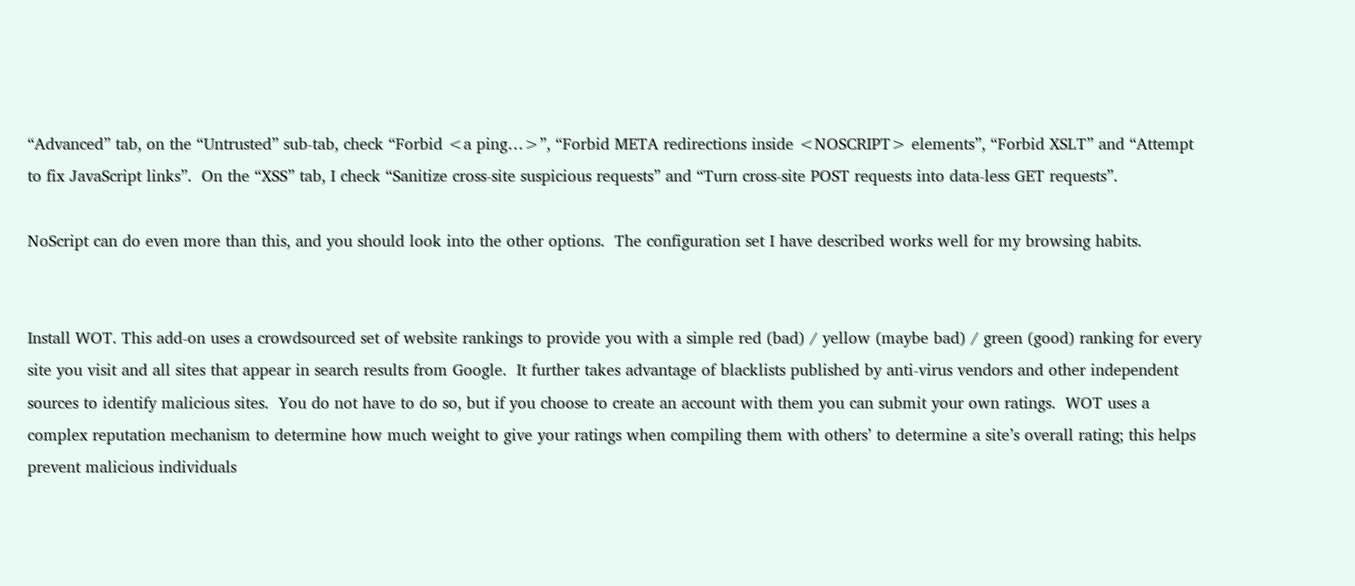“Advanced” tab, on the “Untrusted” sub-tab, check “Forbid <a ping…>”, “Forbid META redirections inside <NOSCRIPT> elements”, “Forbid XSLT” and “Attempt to fix JavaScript links”.  On the “XSS” tab, I check “Sanitize cross-site suspicious requests” and “Turn cross-site POST requests into data-less GET requests”.

NoScript can do even more than this, and you should look into the other options.  The configuration set I have described works well for my browsing habits.


Install WOT. This add-on uses a crowdsourced set of website rankings to provide you with a simple red (bad) / yellow (maybe bad) / green (good) ranking for every site you visit and all sites that appear in search results from Google.  It further takes advantage of blacklists published by anti-virus vendors and other independent sources to identify malicious sites.  You do not have to do so, but if you choose to create an account with them you can submit your own ratings.  WOT uses a complex reputation mechanism to determine how much weight to give your ratings when compiling them with others’ to determine a site’s overall rating; this helps prevent malicious individuals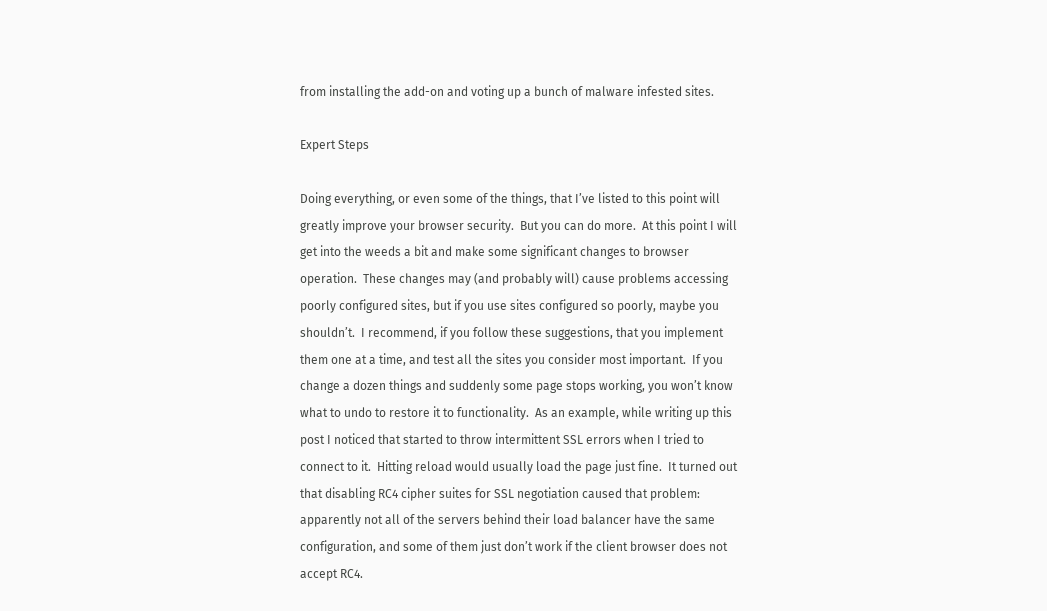from installing the add-on and voting up a bunch of malware infested sites.

Expert Steps

Doing everything, or even some of the things, that I’ve listed to this point will greatly improve your browser security.  But you can do more.  At this point I will get into the weeds a bit and make some significant changes to browser operation.  These changes may (and probably will) cause problems accessing poorly configured sites, but if you use sites configured so poorly, maybe you shouldn’t.  I recommend, if you follow these suggestions, that you implement them one at a time, and test all the sites you consider most important.  If you change a dozen things and suddenly some page stops working, you won’t know what to undo to restore it to functionality.  As an example, while writing up this post I noticed that started to throw intermittent SSL errors when I tried to connect to it.  Hitting reload would usually load the page just fine.  It turned out that disabling RC4 cipher suites for SSL negotiation caused that problem: apparently not all of the servers behind their load balancer have the same configuration, and some of them just don’t work if the client browser does not accept RC4.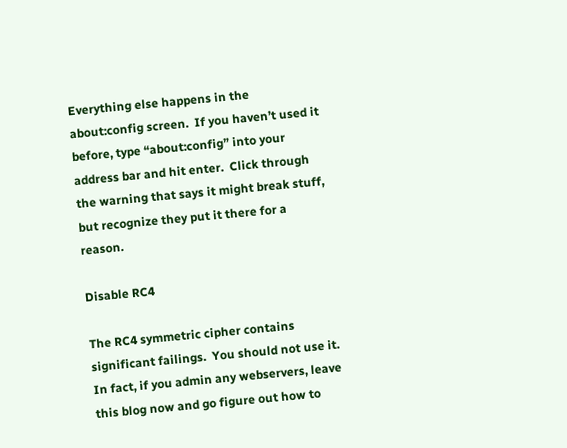Everything else happens in the about:config screen.  If you haven’t used it before, type “about:config” into your address bar and hit enter.  Click through the warning that says it might break stuff, but recognize they put it there for a reason.

Disable RC4

The RC4 symmetric cipher contains significant failings.  You should not use it.  In fact, if you admin any webservers, leave this blog now and go figure out how to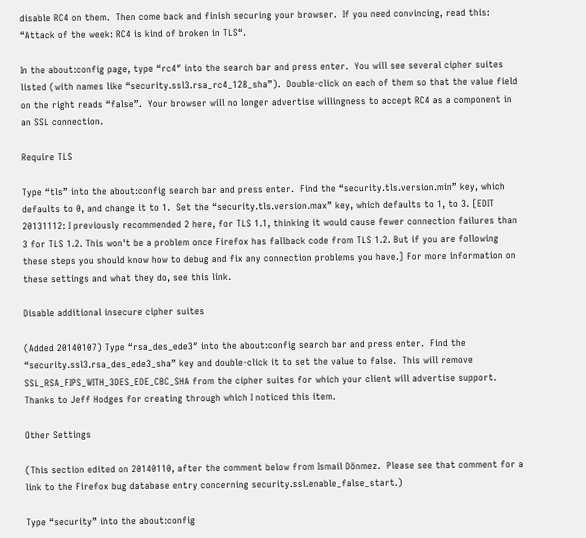disable RC4 on them.  Then come back and finish securing your browser.  If you need convincing, read this: “Attack of the week: RC4 is kind of broken in TLS“.

In the about:config page, type “rc4″ into the search bar and press enter.  You will see several cipher suites listed (with names like “security.ssl3.rsa_rc4_128_sha”).  Double-click on each of them so that the value field on the right reads “false”.  Your browser will no longer advertise willingness to accept RC4 as a component in an SSL connection.

Require TLS

Type “tls” into the about:config search bar and press enter.  Find the “security.tls.version.min” key, which defaults to 0, and change it to 1.  Set the “security.tls.version.max” key, which defaults to 1, to 3. [EDIT 20131112: I previously recommended 2 here, for TLS 1.1, thinking it would cause fewer connection failures than 3 for TLS 1.2. This won't be a problem once Firefox has fallback code from TLS 1.2. But if you are following these steps you should know how to debug and fix any connection problems you have.] For more information on these settings and what they do, see this link.

Disable additional insecure cipher suites

(Added 20140107) Type “rsa_des_ede3″ into the about:config search bar and press enter.  Find the “security.ssl3.rsa_des_ede3_sha” key and double-click it to set the value to false.  This will remove SSL_RSA_FIPS_WITH_3DES_EDE_CBC_SHA from the cipher suites for which your client will advertise support.  Thanks to Jeff Hodges for creating through which I noticed this item.

Other Settings

(This section edited on 20140110, after the comment below from Ismail Dönmez.  Please see that comment for a link to the Firefox bug database entry concerning security.ssl.enable_false_start.)

Type “security” into the about:config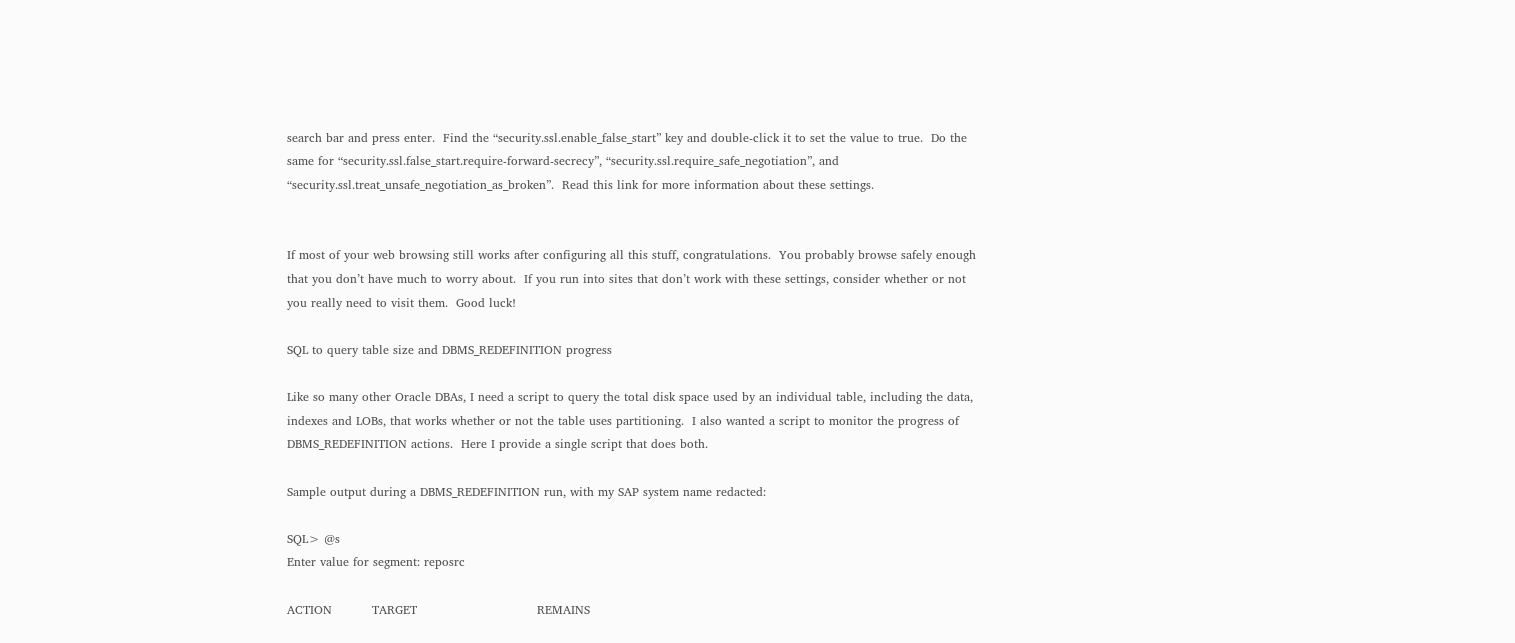search bar and press enter.  Find the “security.ssl.enable_false_start” key and double-click it to set the value to true.  Do the same for “security.ssl.false_start.require-forward-secrecy”, “security.ssl.require_safe_negotiation”, and “security.ssl.treat_unsafe_negotiation_as_broken”.  Read this link for more information about these settings.


If most of your web browsing still works after configuring all this stuff, congratulations.  You probably browse safely enough that you don’t have much to worry about.  If you run into sites that don’t work with these settings, consider whether or not you really need to visit them.  Good luck!

SQL to query table size and DBMS_REDEFINITION progress

Like so many other Oracle DBAs, I need a script to query the total disk space used by an individual table, including the data, indexes and LOBs, that works whether or not the table uses partitioning.  I also wanted a script to monitor the progress of DBMS_REDEFINITION actions.  Here I provide a single script that does both.

Sample output during a DBMS_REDEFINITION run, with my SAP system name redacted:

SQL> @s
Enter value for segment: reposrc

ACTION          TARGET                              REMAINS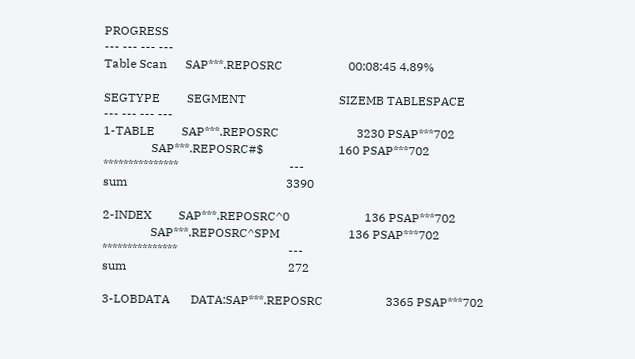PROGRESS
--- --- --- ---
Table Scan      SAP***.REPOSRC                      00:08:45 4.89%

SEGTYPE         SEGMENT                               SIZEMB TABLESPACE
--- --- --- ---
1-TABLE         SAP***.REPOSRC                          3230 PSAP***702
                SAP***.REPOSRC#$                         160 PSAP***702
***************                                     ---
sum                                                     3390

2-INDEX         SAP***.REPOSRC^0                         136 PSAP***702
                SAP***.REPOSRC^SPM                       136 PSAP***702
***************                                     ---
sum                                                      272

3-LOBDATA       DATA:SAP***.REPOSRC                     3365 PSAP***702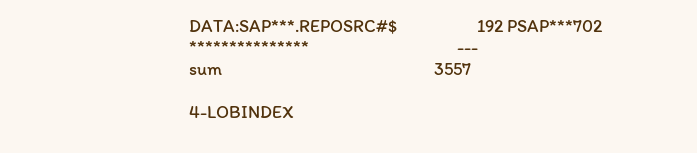DATA:SAP***.REPOSRC#$                    192 PSAP***702
***************                                     ---
sum                                                     3557

4-LOBINDEX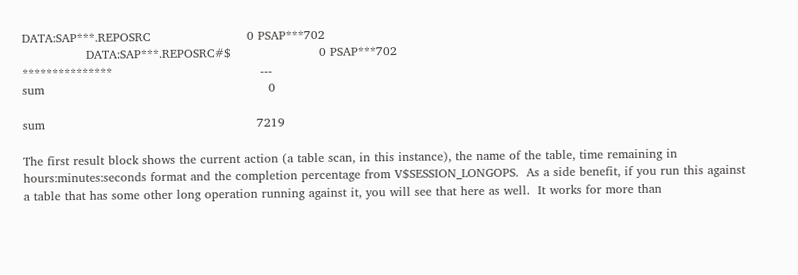DATA:SAP***.REPOSRC                        0 PSAP***702
                DATA:SAP***.REPOSRC#$                      0 PSAP***702
***************                                     ---
sum                                                        0

sum                                                     7219

The first result block shows the current action (a table scan, in this instance), the name of the table, time remaining in hours:minutes:seconds format and the completion percentage from V$SESSION_LONGOPS.  As a side benefit, if you run this against a table that has some other long operation running against it, you will see that here as well.  It works for more than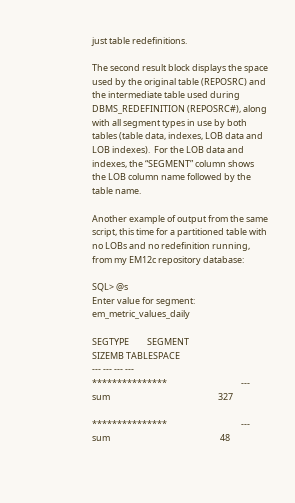just table redefinitions.

The second result block displays the space used by the original table (REPOSRC) and the intermediate table used during DBMS_REDEFINITION (REPOSRC#), along with all segment types in use by both tables (table data, indexes, LOB data and LOB indexes).  For the LOB data and indexes, the “SEGMENT” column shows the LOB column name followed by the table name.

Another example of output from the same script, this time for a partitioned table with no LOBs and no redefinition running, from my EM12c repository database:

SQL> @s
Enter value for segment: em_metric_values_daily

SEGTYPE         SEGMENT                               SIZEMB TABLESPACE
--- --- --- ---
***************                                     ---
sum                                                      327

***************                                     ---
sum                                                       48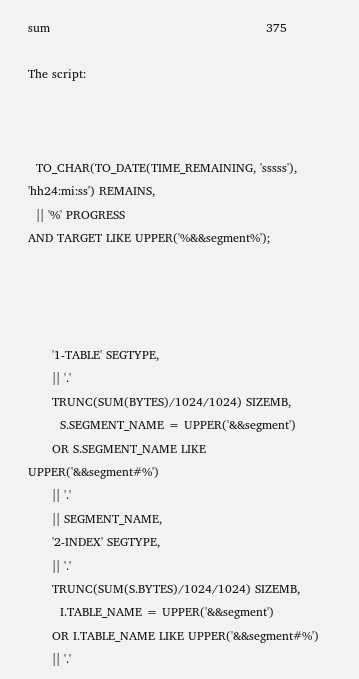sum                                                      375

The script:



  TO_CHAR(TO_DATE(TIME_REMAINING, 'sssss'), 'hh24:mi:ss') REMAINS,
  || '%' PROGRESS
AND TARGET LIKE UPPER('%&&segment%');




      '1-TABLE' SEGTYPE,
      || '.'
      TRUNC(SUM(BYTES)/1024/1024) SIZEMB,
        S.SEGMENT_NAME = UPPER('&&segment')
      OR S.SEGMENT_NAME LIKE UPPER('&&segment#%')
      || '.'
      || SEGMENT_NAME,
      '2-INDEX' SEGTYPE,
      || '.'
      TRUNC(SUM(S.BYTES)/1024/1024) SIZEMB,
        I.TABLE_NAME = UPPER('&&segment')
      OR I.TABLE_NAME LIKE UPPER('&&segment#%')
      || '.'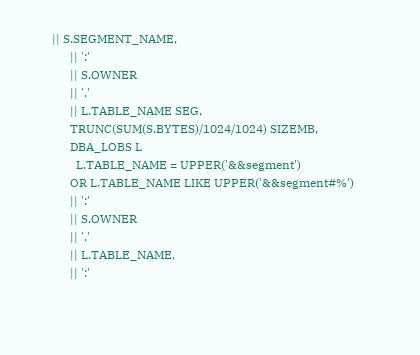|| S.SEGMENT_NAME,
      || ':'
      || S.OWNER
      || '.'
      || L.TABLE_NAME SEG,
      TRUNC(SUM(S.BYTES)/1024/1024) SIZEMB,
      DBA_LOBS L
        L.TABLE_NAME = UPPER('&&segment')
      OR L.TABLE_NAME LIKE UPPER('&&segment#%')
      || ':'
      || S.OWNER
      || '.'
      || L.TABLE_NAME,
      || ':'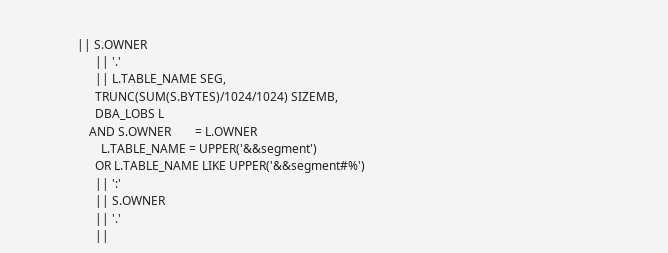|| S.OWNER
      || '.'
      || L.TABLE_NAME SEG,
      TRUNC(SUM(S.BYTES)/1024/1024) SIZEMB,
      DBA_LOBS L
    AND S.OWNER        = L.OWNER
        L.TABLE_NAME = UPPER('&&segment')
      OR L.TABLE_NAME LIKE UPPER('&&segment#%')
      || ':'
      || S.OWNER
      || '.'
      ||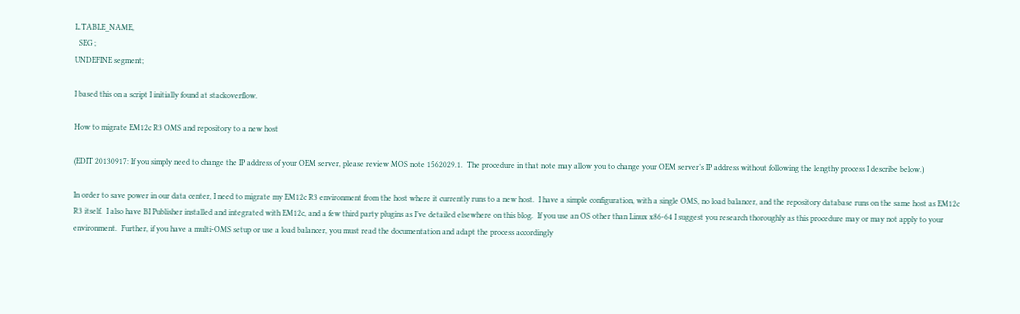L.TABLE_NAME,
  SEG ;
UNDEFINE segment;

I based this on a script I initially found at stackoverflow.

How to migrate EM12c R3 OMS and repository to a new host

(EDIT 20130917: If you simply need to change the IP address of your OEM server, please review MOS note 1562029.1.  The procedure in that note may allow you to change your OEM server’s IP address without following the lengthy process I describe below.)

In order to save power in our data center, I need to migrate my EM12c R3 environment from the host where it currently runs to a new host.  I have a simple configuration, with a single OMS, no load balancer, and the repository database runs on the same host as EM12c R3 itself.  I also have BI Publisher installed and integrated with EM12c, and a few third party plugins as I’ve detailed elsewhere on this blog.  If you use an OS other than Linux x86-64 I suggest you research thoroughly as this procedure may or may not apply to your environment.  Further, if you have a multi-OMS setup or use a load balancer, you must read the documentation and adapt the process accordingly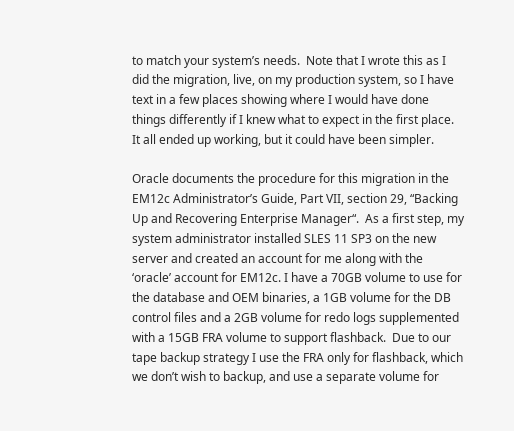to match your system’s needs.  Note that I wrote this as I did the migration, live, on my production system, so I have text in a few places showing where I would have done things differently if I knew what to expect in the first place.  It all ended up working, but it could have been simpler.

Oracle documents the procedure for this migration in the EM12c Administrator’s Guide, Part VII, section 29, “Backing Up and Recovering Enterprise Manager“.  As a first step, my system administrator installed SLES 11 SP3 on the new server and created an account for me along with the ‘oracle’ account for EM12c. I have a 70GB volume to use for the database and OEM binaries, a 1GB volume for the DB control files and a 2GB volume for redo logs supplemented with a 15GB FRA volume to support flashback.  Due to our tape backup strategy I use the FRA only for flashback, which we don’t wish to backup, and use a separate volume for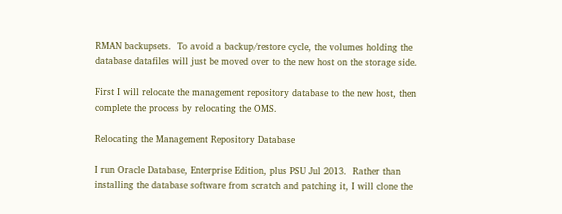RMAN backupsets.  To avoid a backup/restore cycle, the volumes holding the database datafiles will just be moved over to the new host on the storage side.

First I will relocate the management repository database to the new host, then complete the process by relocating the OMS.

Relocating the Management Repository Database

I run Oracle Database, Enterprise Edition, plus PSU Jul 2013.  Rather than installing the database software from scratch and patching it, I will clone the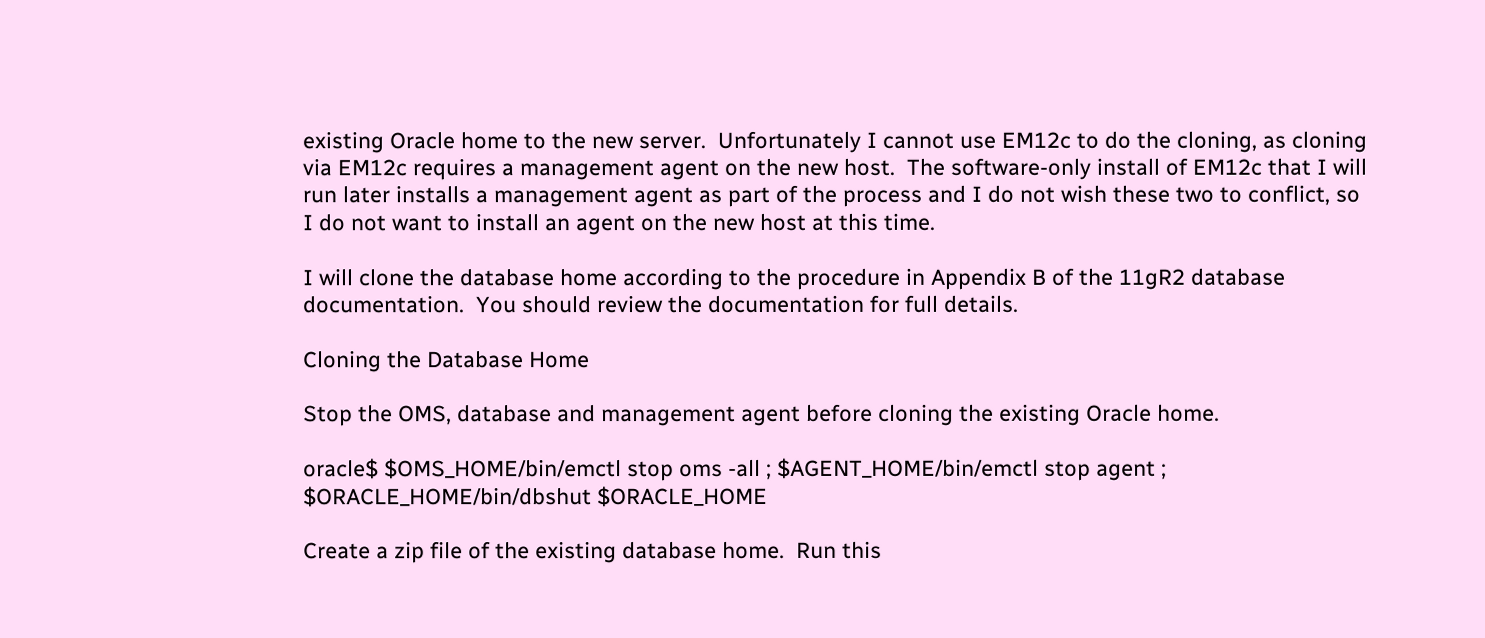existing Oracle home to the new server.  Unfortunately I cannot use EM12c to do the cloning, as cloning via EM12c requires a management agent on the new host.  The software-only install of EM12c that I will run later installs a management agent as part of the process and I do not wish these two to conflict, so I do not want to install an agent on the new host at this time.

I will clone the database home according to the procedure in Appendix B of the 11gR2 database documentation.  You should review the documentation for full details.

Cloning the Database Home

Stop the OMS, database and management agent before cloning the existing Oracle home.

oracle$ $OMS_HOME/bin/emctl stop oms -all ; $AGENT_HOME/bin/emctl stop agent ; $ORACLE_HOME/bin/dbshut $ORACLE_HOME

Create a zip file of the existing database home.  Run this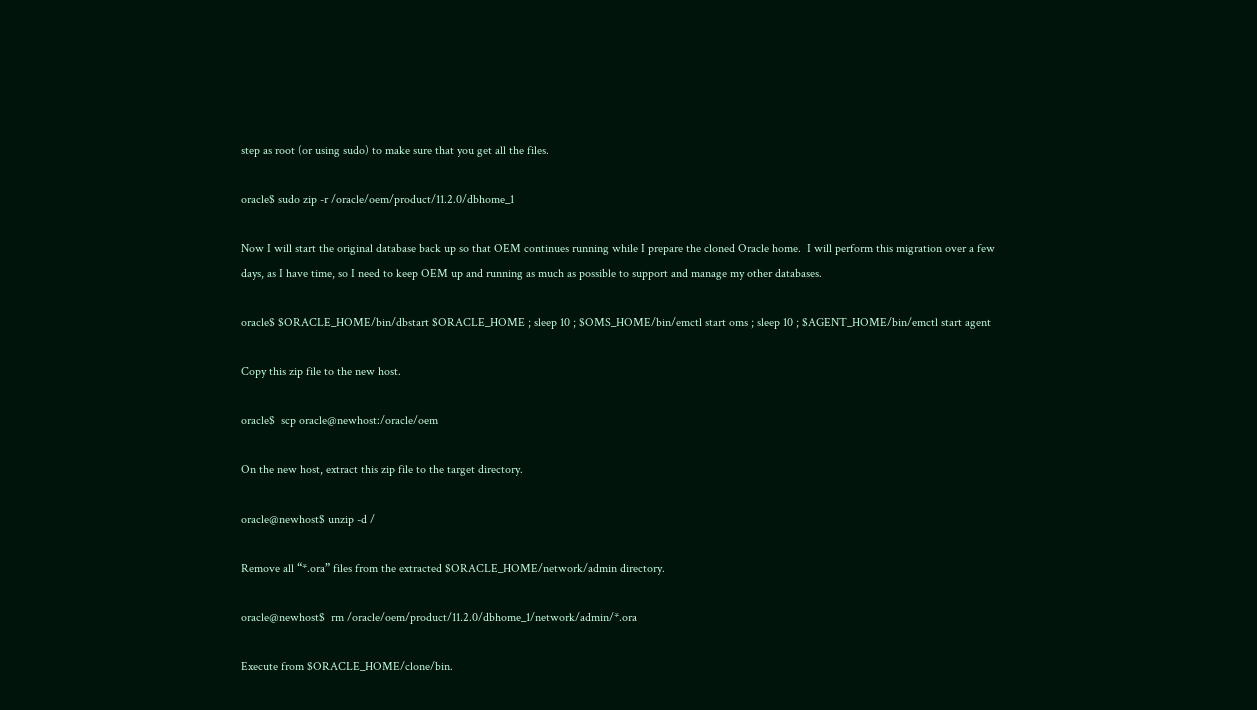step as root (or using sudo) to make sure that you get all the files.

oracle$ sudo zip -r /oracle/oem/product/11.2.0/dbhome_1

Now I will start the original database back up so that OEM continues running while I prepare the cloned Oracle home.  I will perform this migration over a few days, as I have time, so I need to keep OEM up and running as much as possible to support and manage my other databases.

oracle$ $ORACLE_HOME/bin/dbstart $ORACLE_HOME ; sleep 10 ; $OMS_HOME/bin/emctl start oms ; sleep 10 ; $AGENT_HOME/bin/emctl start agent

Copy this zip file to the new host.

oracle$  scp oracle@newhost:/oracle/oem

On the new host, extract this zip file to the target directory.

oracle@newhost$ unzip -d /

Remove all “*.ora” files from the extracted $ORACLE_HOME/network/admin directory.

oracle@newhost$  rm /oracle/oem/product/11.2.0/dbhome_1/network/admin/*.ora

Execute from $ORACLE_HOME/clone/bin.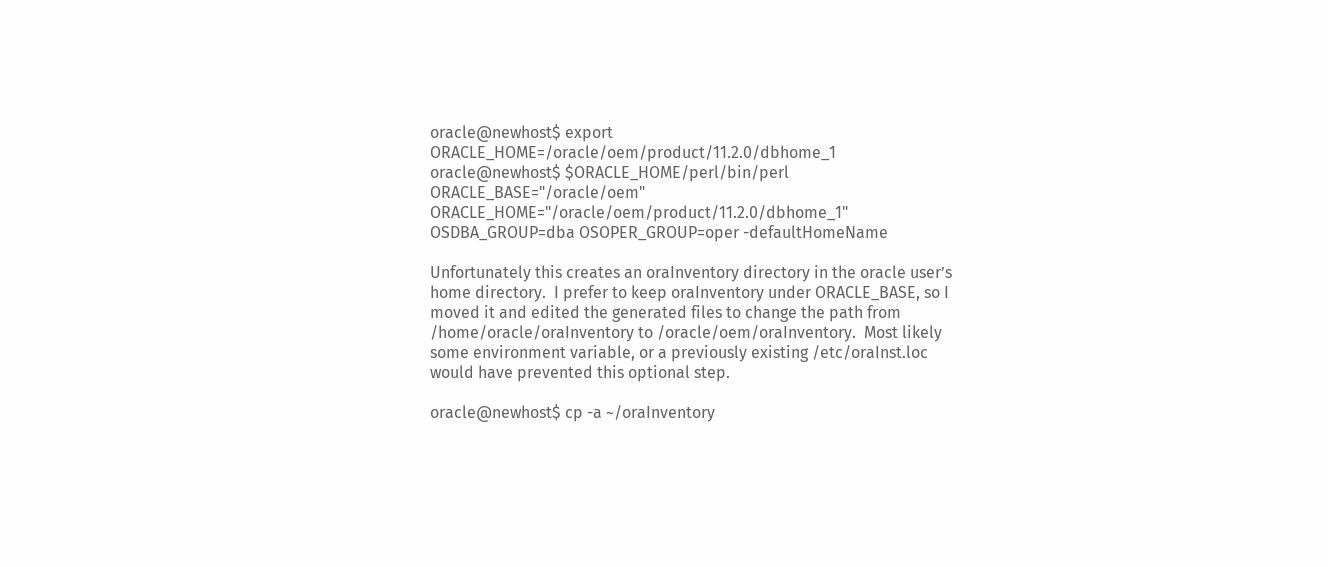oracle@newhost$ export ORACLE_HOME=/oracle/oem/product/11.2.0/dbhome_1
oracle@newhost$ $ORACLE_HOME/perl/bin/perl ORACLE_BASE="/oracle/oem" ORACLE_HOME="/oracle/oem/product/11.2.0/dbhome_1" OSDBA_GROUP=dba OSOPER_GROUP=oper -defaultHomeName

Unfortunately this creates an oraInventory directory in the oracle user’s home directory.  I prefer to keep oraInventory under ORACLE_BASE, so I moved it and edited the generated files to change the path from /home/oracle/oraInventory to /oracle/oem/oraInventory.  Most likely some environment variable, or a previously existing /etc/oraInst.loc would have prevented this optional step.

oracle@newhost$ cp -a ~/oraInventory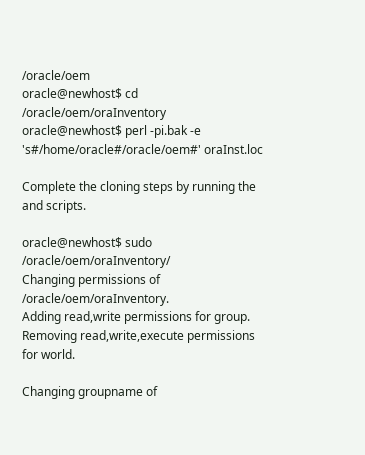/oracle/oem
oracle@newhost$ cd /oracle/oem/oraInventory
oracle@newhost$ perl -pi.bak -e 's#/home/oracle#/oracle/oem#' oraInst.loc

Complete the cloning steps by running the and scripts.

oracle@newhost$ sudo /oracle/oem/oraInventory/
Changing permissions of /oracle/oem/oraInventory.
Adding read,write permissions for group.
Removing read,write,execute permissions for world.

Changing groupname of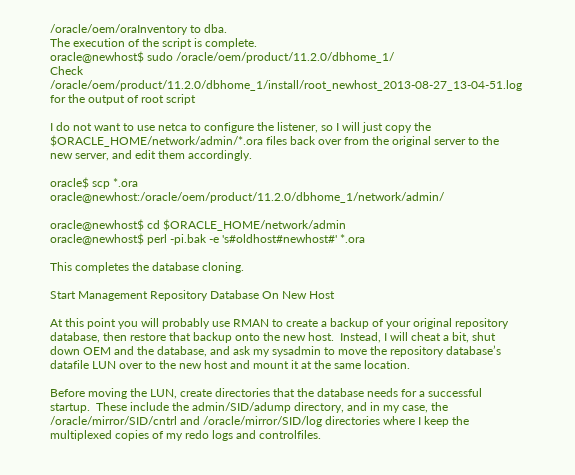/oracle/oem/oraInventory to dba.
The execution of the script is complete.
oracle@newhost$ sudo /oracle/oem/product/11.2.0/dbhome_1/
Check /oracle/oem/product/11.2.0/dbhome_1/install/root_newhost_2013-08-27_13-04-51.log for the output of root script

I do not want to use netca to configure the listener, so I will just copy the $ORACLE_HOME/network/admin/*.ora files back over from the original server to the new server, and edit them accordingly.

oracle$ scp *.ora oracle@newhost:/oracle/oem/product/11.2.0/dbhome_1/network/admin/

oracle@newhost$ cd $ORACLE_HOME/network/admin
oracle@newhost$ perl -pi.bak -e 's#oldhost#newhost#' *.ora

This completes the database cloning.

Start Management Repository Database On New Host

At this point you will probably use RMAN to create a backup of your original repository database, then restore that backup onto the new host.  Instead, I will cheat a bit, shut down OEM and the database, and ask my sysadmin to move the repository database’s datafile LUN over to the new host and mount it at the same location.

Before moving the LUN, create directories that the database needs for a successful startup.  These include the admin/SID/adump directory, and in my case, the /oracle/mirror/SID/cntrl and /oracle/mirror/SID/log directories where I keep the multiplexed copies of my redo logs and controlfiles.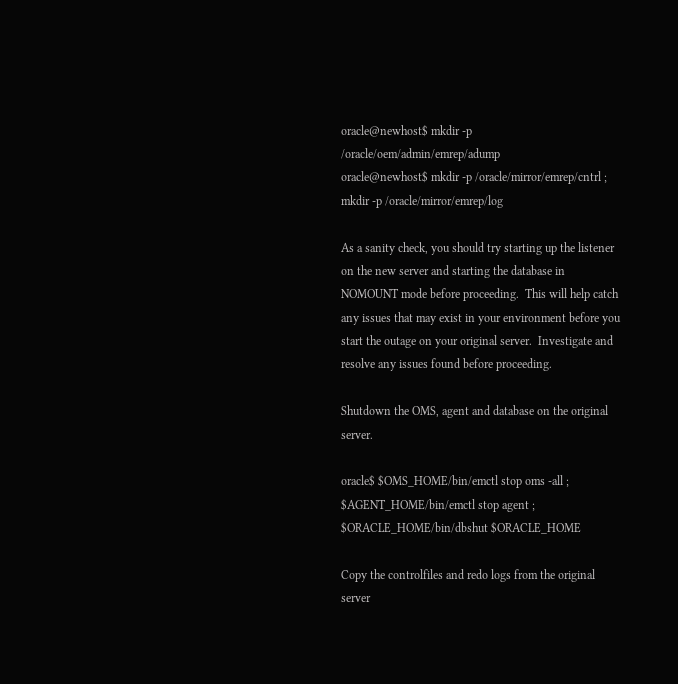oracle@newhost$ mkdir -p /oracle/oem/admin/emrep/adump
oracle@newhost$ mkdir -p /oracle/mirror/emrep/cntrl ; mkdir -p /oracle/mirror/emrep/log

As a sanity check, you should try starting up the listener on the new server and starting the database in NOMOUNT mode before proceeding.  This will help catch any issues that may exist in your environment before you start the outage on your original server.  Investigate and resolve any issues found before proceeding.

Shutdown the OMS, agent and database on the original server.

oracle$ $OMS_HOME/bin/emctl stop oms -all ; $AGENT_HOME/bin/emctl stop agent ; $ORACLE_HOME/bin/dbshut $ORACLE_HOME

Copy the controlfiles and redo logs from the original server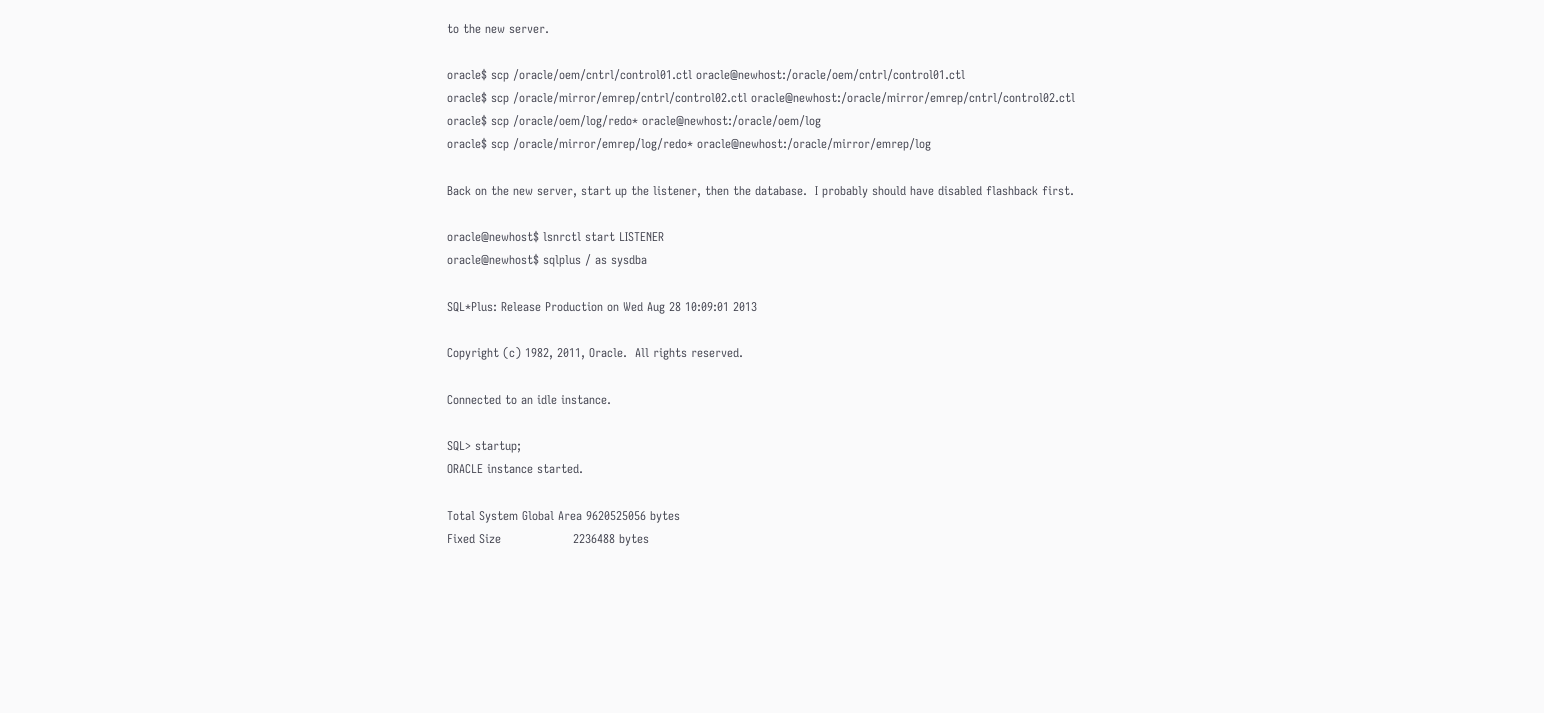to the new server.

oracle$ scp /oracle/oem/cntrl/control01.ctl oracle@newhost:/oracle/oem/cntrl/control01.ctl
oracle$ scp /oracle/mirror/emrep/cntrl/control02.ctl oracle@newhost:/oracle/mirror/emrep/cntrl/control02.ctl
oracle$ scp /oracle/oem/log/redo* oracle@newhost:/oracle/oem/log
oracle$ scp /oracle/mirror/emrep/log/redo* oracle@newhost:/oracle/mirror/emrep/log

Back on the new server, start up the listener, then the database.  I probably should have disabled flashback first.

oracle@newhost$ lsnrctl start LISTENER
oracle@newhost$ sqlplus / as sysdba

SQL*Plus: Release Production on Wed Aug 28 10:09:01 2013

Copyright (c) 1982, 2011, Oracle.  All rights reserved.

Connected to an idle instance.

SQL> startup;
ORACLE instance started.

Total System Global Area 9620525056 bytes
Fixed Size                  2236488 bytes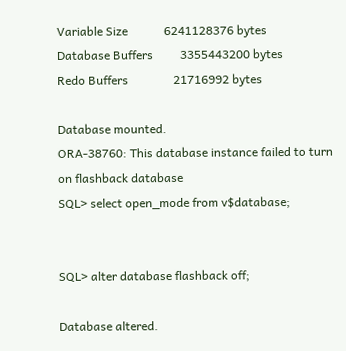Variable Size            6241128376 bytes
Database Buffers         3355443200 bytes
Redo Buffers               21716992 bytes

Database mounted.
ORA-38760: This database instance failed to turn on flashback database
SQL> select open_mode from v$database;


SQL> alter database flashback off;

Database altered.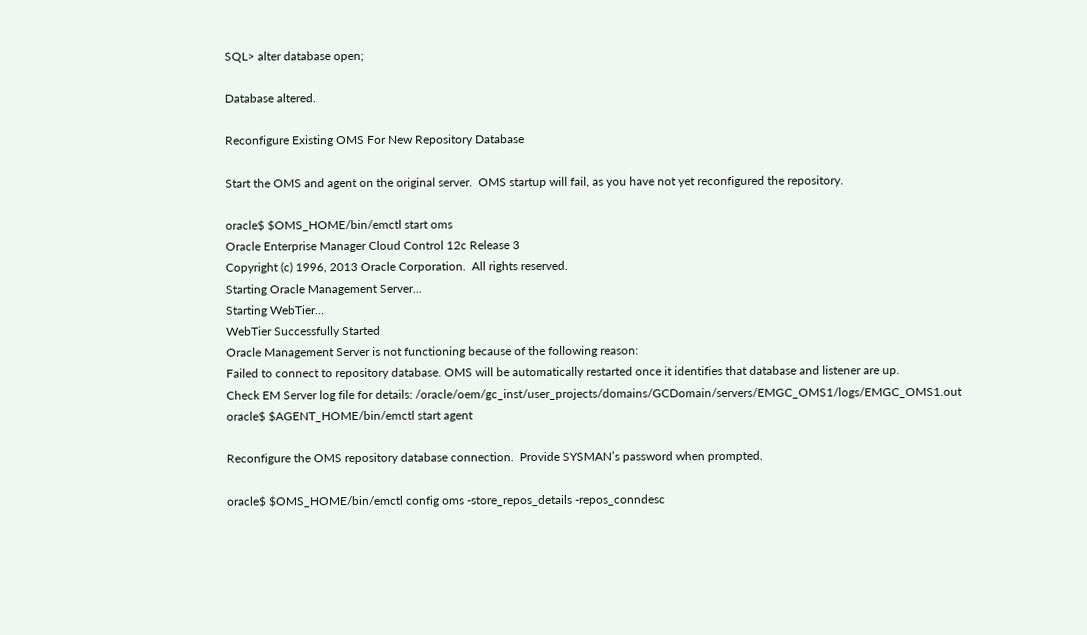SQL> alter database open;

Database altered.

Reconfigure Existing OMS For New Repository Database

Start the OMS and agent on the original server.  OMS startup will fail, as you have not yet reconfigured the repository.

oracle$ $OMS_HOME/bin/emctl start oms
Oracle Enterprise Manager Cloud Control 12c Release 3
Copyright (c) 1996, 2013 Oracle Corporation.  All rights reserved.
Starting Oracle Management Server...
Starting WebTier...
WebTier Successfully Started
Oracle Management Server is not functioning because of the following reason:
Failed to connect to repository database. OMS will be automatically restarted once it identifies that database and listener are up.
Check EM Server log file for details: /oracle/oem/gc_inst/user_projects/domains/GCDomain/servers/EMGC_OMS1/logs/EMGC_OMS1.out
oracle$ $AGENT_HOME/bin/emctl start agent

Reconfigure the OMS repository database connection.  Provide SYSMAN’s password when prompted.

oracle$ $OMS_HOME/bin/emctl config oms -store_repos_details -repos_conndesc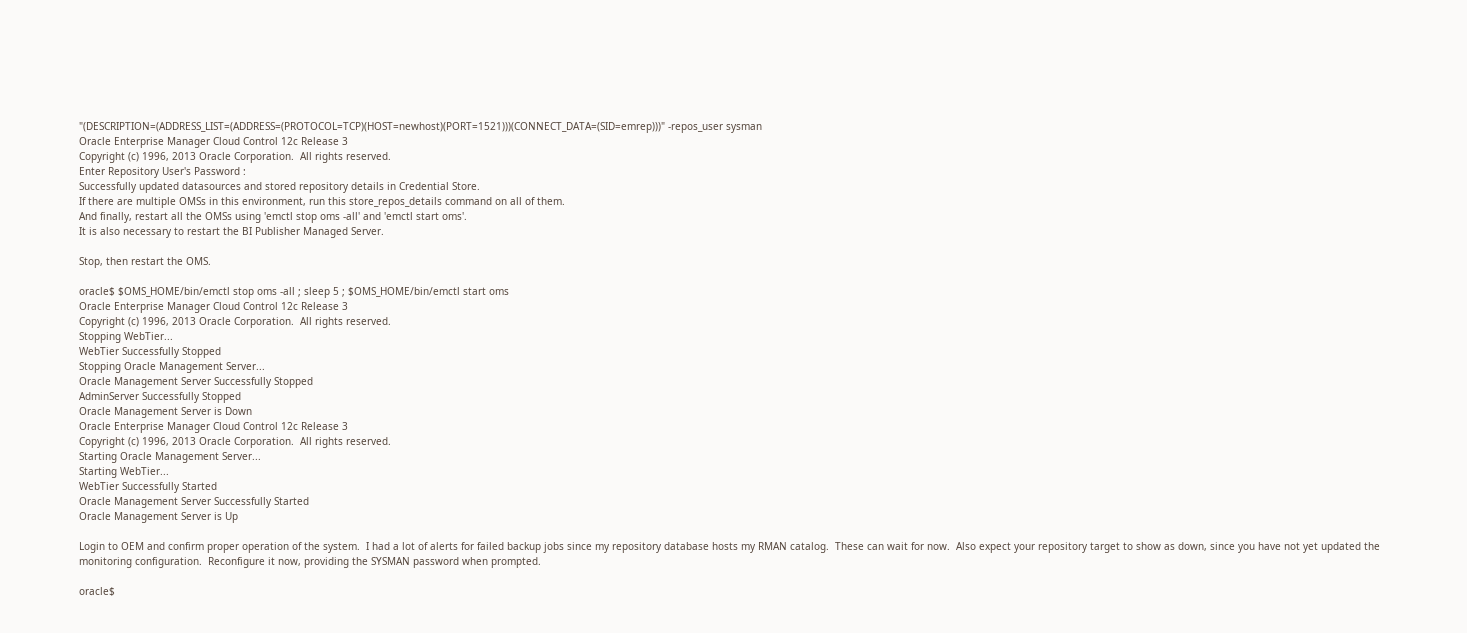"(DESCRIPTION=(ADDRESS_LIST=(ADDRESS=(PROTOCOL=TCP)(HOST=newhost)(PORT=1521)))(CONNECT_DATA=(SID=emrep)))" -repos_user sysman
Oracle Enterprise Manager Cloud Control 12c Release 3
Copyright (c) 1996, 2013 Oracle Corporation.  All rights reserved.
Enter Repository User's Password :
Successfully updated datasources and stored repository details in Credential Store.
If there are multiple OMSs in this environment, run this store_repos_details command on all of them.
And finally, restart all the OMSs using 'emctl stop oms -all' and 'emctl start oms'.
It is also necessary to restart the BI Publisher Managed Server.

Stop, then restart the OMS.

oracle$ $OMS_HOME/bin/emctl stop oms -all ; sleep 5 ; $OMS_HOME/bin/emctl start oms
Oracle Enterprise Manager Cloud Control 12c Release 3
Copyright (c) 1996, 2013 Oracle Corporation.  All rights reserved.
Stopping WebTier...
WebTier Successfully Stopped
Stopping Oracle Management Server...
Oracle Management Server Successfully Stopped
AdminServer Successfully Stopped
Oracle Management Server is Down
Oracle Enterprise Manager Cloud Control 12c Release 3
Copyright (c) 1996, 2013 Oracle Corporation.  All rights reserved.
Starting Oracle Management Server...
Starting WebTier...
WebTier Successfully Started
Oracle Management Server Successfully Started
Oracle Management Server is Up

Login to OEM and confirm proper operation of the system.  I had a lot of alerts for failed backup jobs since my repository database hosts my RMAN catalog.  These can wait for now.  Also expect your repository target to show as down, since you have not yet updated the monitoring configuration.  Reconfigure it now, providing the SYSMAN password when prompted.

oracle$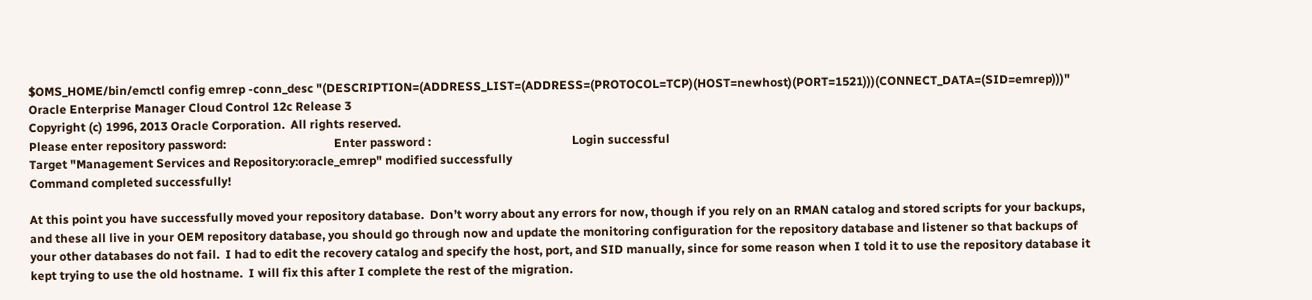$OMS_HOME/bin/emctl config emrep -conn_desc "(DESCRIPTION=(ADDRESS_LIST=(ADDRESS=(PROTOCOL=TCP)(HOST=newhost)(PORT=1521)))(CONNECT_DATA=(SID=emrep)))"
Oracle Enterprise Manager Cloud Control 12c Release 3
Copyright (c) 1996, 2013 Oracle Corporation.  All rights reserved.
Please enter repository password:                                    Enter password :                                               Login successful
Target "Management Services and Repository:oracle_emrep" modified successfully
Command completed successfully!

At this point you have successfully moved your repository database.  Don’t worry about any errors for now, though if you rely on an RMAN catalog and stored scripts for your backups, and these all live in your OEM repository database, you should go through now and update the monitoring configuration for the repository database and listener so that backups of your other databases do not fail.  I had to edit the recovery catalog and specify the host, port, and SID manually, since for some reason when I told it to use the repository database it kept trying to use the old hostname.  I will fix this after I complete the rest of the migration.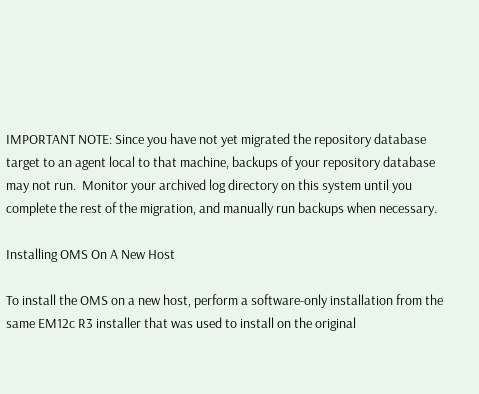IMPORTANT NOTE: Since you have not yet migrated the repository database target to an agent local to that machine, backups of your repository database may not run.  Monitor your archived log directory on this system until you complete the rest of the migration, and manually run backups when necessary.

Installing OMS On A New Host

To install the OMS on a new host, perform a software-only installation from the same EM12c R3 installer that was used to install on the original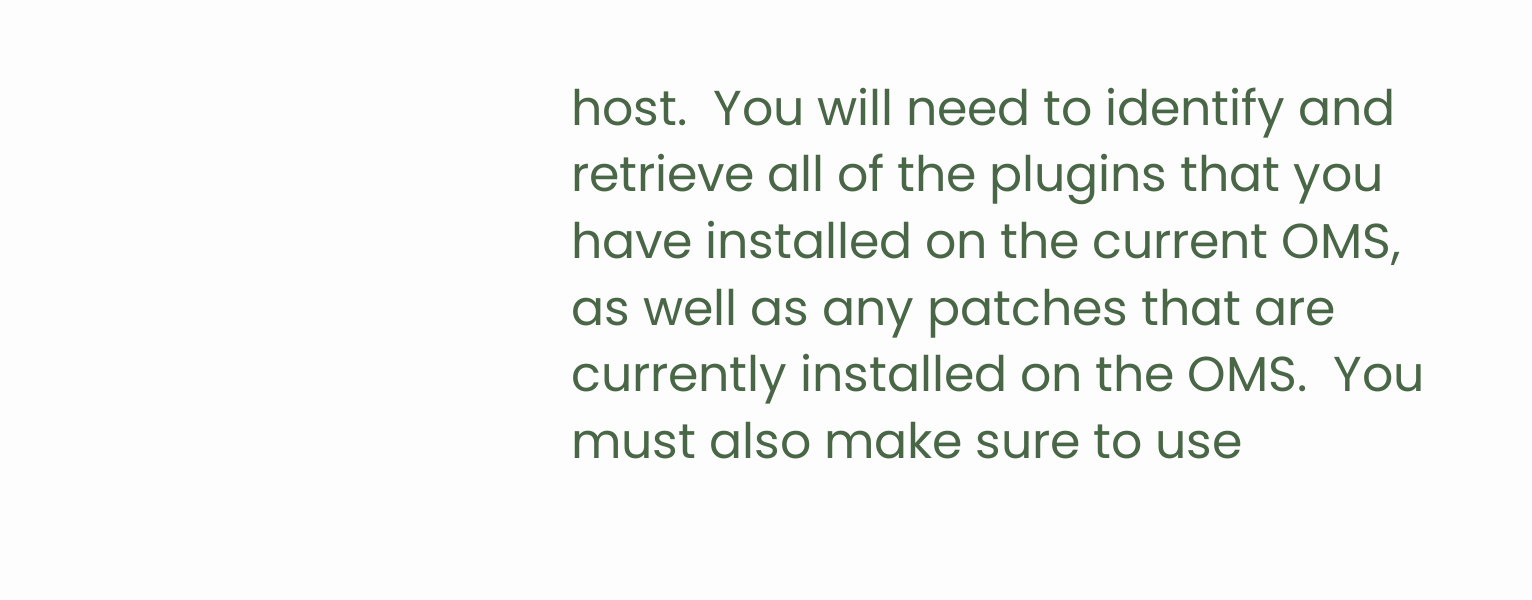host.  You will need to identify and retrieve all of the plugins that you have installed on the current OMS, as well as any patches that are currently installed on the OMS.  You must also make sure to use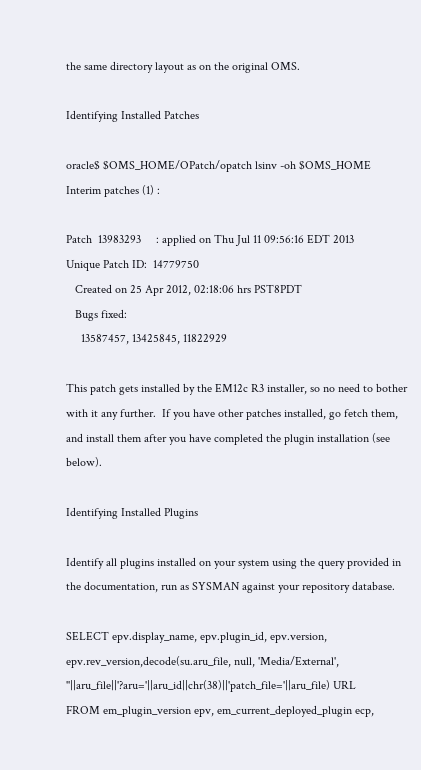the same directory layout as on the original OMS.

Identifying Installed Patches

oracle$ $OMS_HOME/OPatch/opatch lsinv -oh $OMS_HOME
Interim patches (1) :

Patch  13983293     : applied on Thu Jul 11 09:56:16 EDT 2013
Unique Patch ID:  14779750
   Created on 25 Apr 2012, 02:18:06 hrs PST8PDT
   Bugs fixed:
     13587457, 13425845, 11822929

This patch gets installed by the EM12c R3 installer, so no need to bother with it any further.  If you have other patches installed, go fetch them, and install them after you have completed the plugin installation (see below).

Identifying Installed Plugins

Identify all plugins installed on your system using the query provided in the documentation, run as SYSMAN against your repository database.

SELECT epv.display_name, epv.plugin_id, epv.version, epv.rev_version,decode(su.aru_file, null, 'Media/External', ''||aru_file||'?aru='||aru_id||chr(38)||'patch_file='||aru_file) URL
FROM em_plugin_version epv, em_current_deployed_plugin ecp,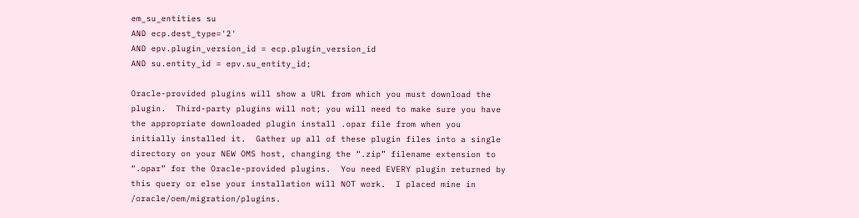em_su_entities su
AND ecp.dest_type='2'
AND epv.plugin_version_id = ecp.plugin_version_id
AND su.entity_id = epv.su_entity_id;

Oracle-provided plugins will show a URL from which you must download the plugin.  Third-party plugins will not; you will need to make sure you have the appropriate downloaded plugin install .opar file from when you initially installed it.  Gather up all of these plugin files into a single directory on your NEW OMS host, changing the “.zip” filename extension to “.opar” for the Oracle-provided plugins.  You need EVERY plugin returned by this query or else your installation will NOT work.  I placed mine in /oracle/oem/migration/plugins.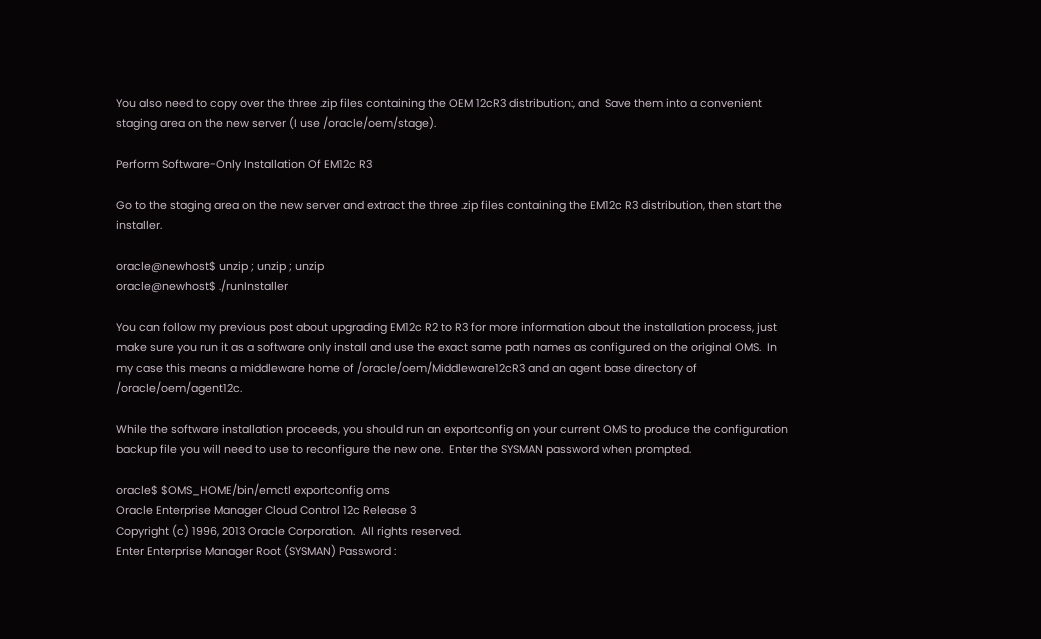You also need to copy over the three .zip files containing the OEM 12cR3 distribution:, and  Save them into a convenient staging area on the new server (I use /oracle/oem/stage).

Perform Software-Only Installation Of EM12c R3

Go to the staging area on the new server and extract the three .zip files containing the EM12c R3 distribution, then start the installer.

oracle@newhost$ unzip ; unzip ; unzip
oracle@newhost$ ./runInstaller

You can follow my previous post about upgrading EM12c R2 to R3 for more information about the installation process, just make sure you run it as a software only install and use the exact same path names as configured on the original OMS.  In my case this means a middleware home of /oracle/oem/Middleware12cR3 and an agent base directory of /oracle/oem/agent12c.

While the software installation proceeds, you should run an exportconfig on your current OMS to produce the configuration backup file you will need to use to reconfigure the new one.  Enter the SYSMAN password when prompted.

oracle$ $OMS_HOME/bin/emctl exportconfig oms
Oracle Enterprise Manager Cloud Control 12c Release 3
Copyright (c) 1996, 2013 Oracle Corporation.  All rights reserved.
Enter Enterprise Manager Root (SYSMAN) Password :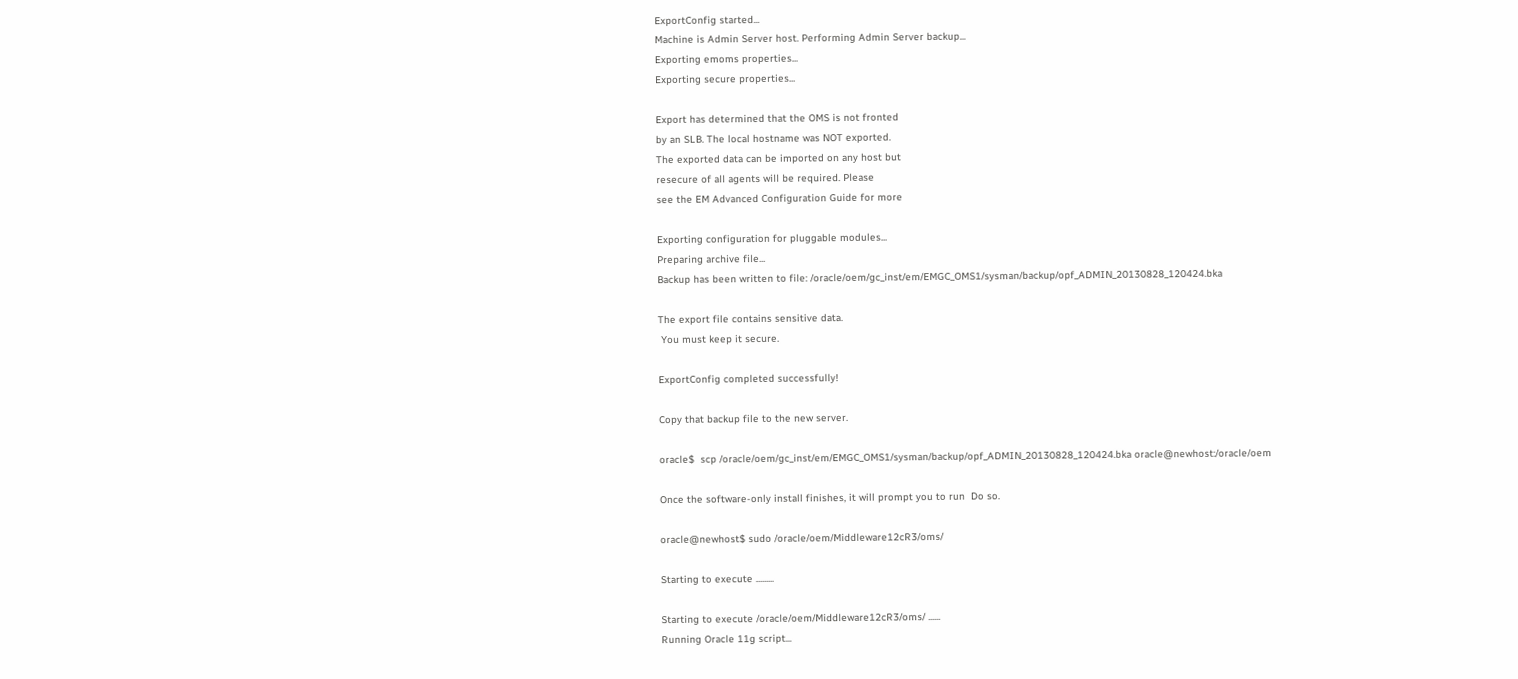ExportConfig started...
Machine is Admin Server host. Performing Admin Server backup...
Exporting emoms properties...
Exporting secure properties...

Export has determined that the OMS is not fronted
by an SLB. The local hostname was NOT exported.
The exported data can be imported on any host but
resecure of all agents will be required. Please
see the EM Advanced Configuration Guide for more

Exporting configuration for pluggable modules...
Preparing archive file...
Backup has been written to file: /oracle/oem/gc_inst/em/EMGC_OMS1/sysman/backup/opf_ADMIN_20130828_120424.bka

The export file contains sensitive data.
 You must keep it secure.

ExportConfig completed successfully!

Copy that backup file to the new server.

oracle$  scp /oracle/oem/gc_inst/em/EMGC_OMS1/sysman/backup/opf_ADMIN_20130828_120424.bka oracle@newhost:/oracle/oem

Once the software-only install finishes, it will prompt you to run  Do so.

oracle@newhost$ sudo /oracle/oem/Middleware12cR3/oms/

Starting to execute .........

Starting to execute /oracle/oem/Middleware12cR3/oms/ ......
Running Oracle 11g script...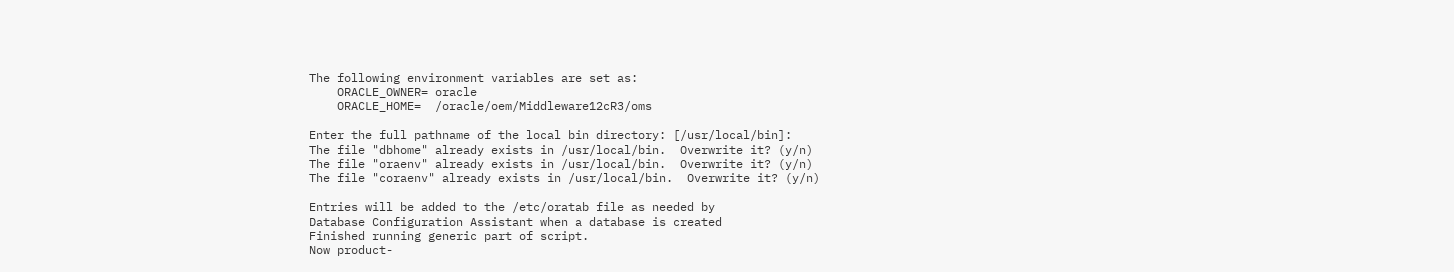The following environment variables are set as:
    ORACLE_OWNER= oracle
    ORACLE_HOME=  /oracle/oem/Middleware12cR3/oms

Enter the full pathname of the local bin directory: [/usr/local/bin]:
The file "dbhome" already exists in /usr/local/bin.  Overwrite it? (y/n)
The file "oraenv" already exists in /usr/local/bin.  Overwrite it? (y/n)
The file "coraenv" already exists in /usr/local/bin.  Overwrite it? (y/n)

Entries will be added to the /etc/oratab file as needed by
Database Configuration Assistant when a database is created
Finished running generic part of script.
Now product-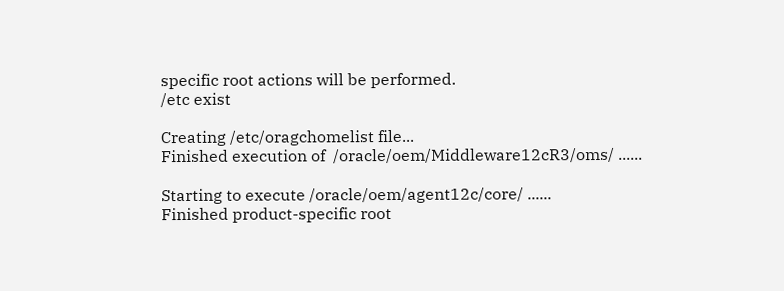specific root actions will be performed.
/etc exist

Creating /etc/oragchomelist file...
Finished execution of  /oracle/oem/Middleware12cR3/oms/ ......

Starting to execute /oracle/oem/agent12c/core/ ......
Finished product-specific root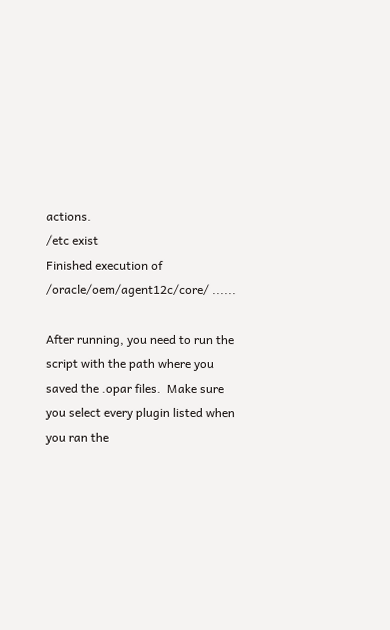actions.
/etc exist
Finished execution of  /oracle/oem/agent12c/core/ ......

After running, you need to run the script with the path where you saved the .opar files.  Make sure you select every plugin listed when you ran the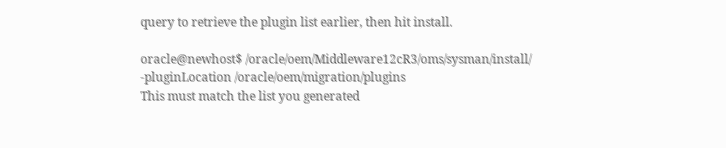query to retrieve the plugin list earlier, then hit install.

oracle@newhost$ /oracle/oem/Middleware12cR3/oms/sysman/install/ -pluginLocation /oracle/oem/migration/plugins
This must match the list you generated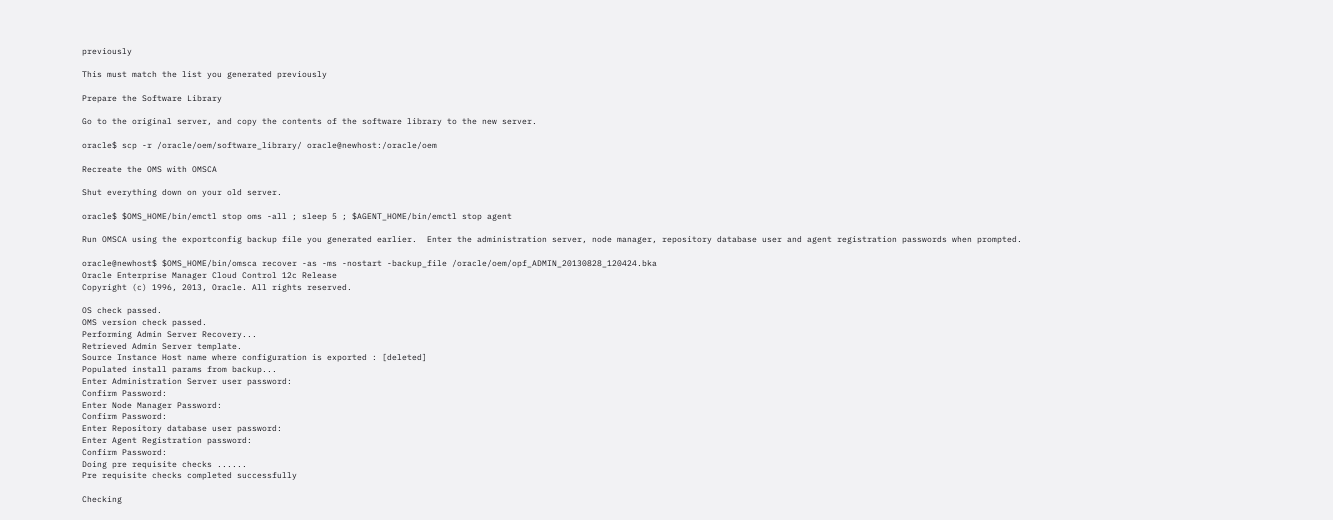previously

This must match the list you generated previously

Prepare the Software Library

Go to the original server, and copy the contents of the software library to the new server.

oracle$ scp -r /oracle/oem/software_library/ oracle@newhost:/oracle/oem

Recreate the OMS with OMSCA

Shut everything down on your old server.

oracle$ $OMS_HOME/bin/emctl stop oms -all ; sleep 5 ; $AGENT_HOME/bin/emctl stop agent

Run OMSCA using the exportconfig backup file you generated earlier.  Enter the administration server, node manager, repository database user and agent registration passwords when prompted.

oracle@newhost$ $OMS_HOME/bin/omsca recover -as -ms -nostart -backup_file /oracle/oem/opf_ADMIN_20130828_120424.bka
Oracle Enterprise Manager Cloud Control 12c Release
Copyright (c) 1996, 2013, Oracle. All rights reserved.

OS check passed.
OMS version check passed.
Performing Admin Server Recovery...
Retrieved Admin Server template.
Source Instance Host name where configuration is exported : [deleted]
Populated install params from backup...
Enter Administration Server user password:
Confirm Password:
Enter Node Manager Password:
Confirm Password:
Enter Repository database user password:
Enter Agent Registration password:
Confirm Password:
Doing pre requisite checks ......
Pre requisite checks completed successfully

Checking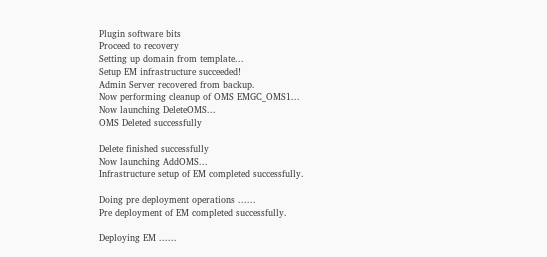Plugin software bits
Proceed to recovery
Setting up domain from template...
Setup EM infrastructure succeeded!
Admin Server recovered from backup.
Now performing cleanup of OMS EMGC_OMS1...
Now launching DeleteOMS...
OMS Deleted successfully

Delete finished successfully
Now launching AddOMS...
Infrastructure setup of EM completed successfully.

Doing pre deployment operations ......
Pre deployment of EM completed successfully.

Deploying EM ......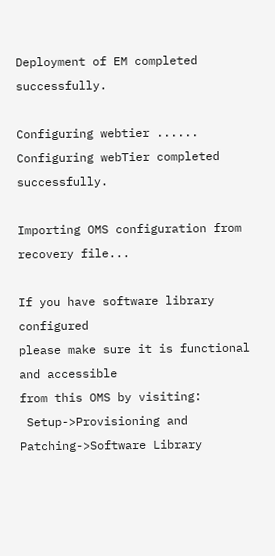Deployment of EM completed successfully.

Configuring webtier ......
Configuring webTier completed successfully.

Importing OMS configuration from recovery file...

If you have software library configured
please make sure it is functional and accessible
from this OMS by visiting:
 Setup->Provisioning and Patching->Software Library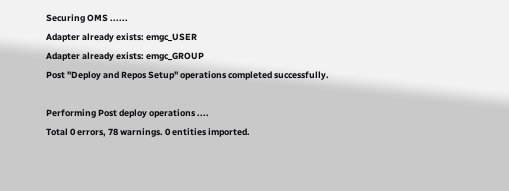Securing OMS ......
Adapter already exists: emgc_USER
Adapter already exists: emgc_GROUP
Post "Deploy and Repos Setup" operations completed successfully.

Performing Post deploy operations ....
Total 0 errors, 78 warnings. 0 entities imported.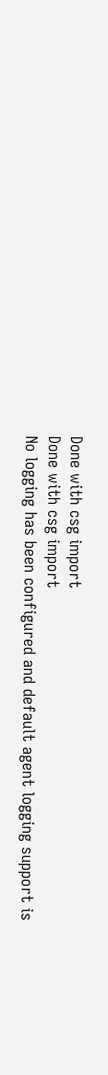Done with csg import
Done with csg import
No logging has been configured and default agent logging support is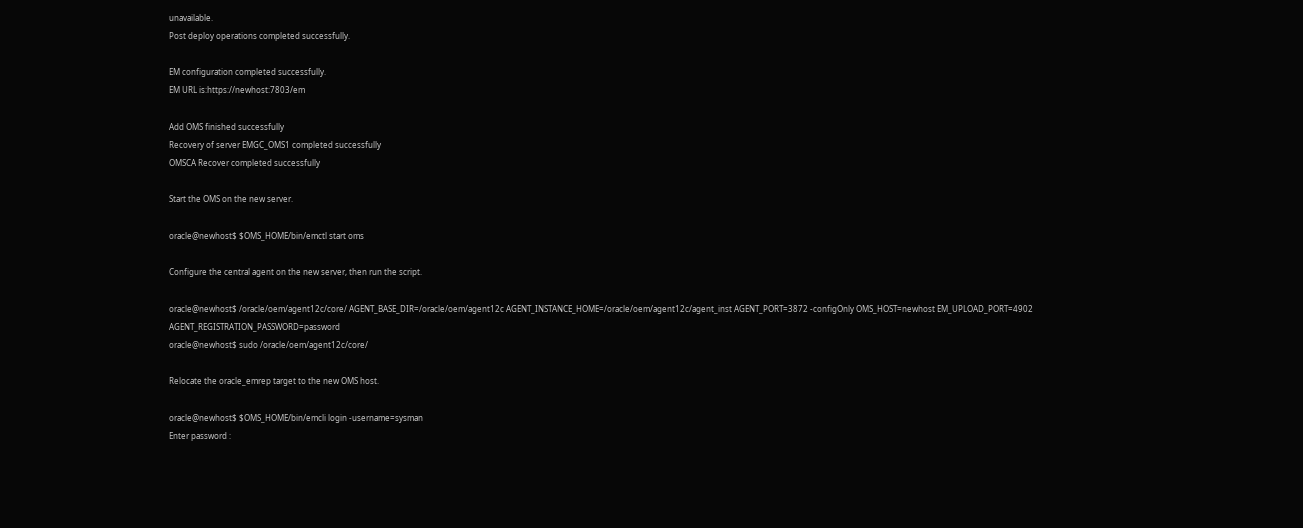unavailable.
Post deploy operations completed successfully.

EM configuration completed successfully.
EM URL is:https://newhost:7803/em

Add OMS finished successfully
Recovery of server EMGC_OMS1 completed successfully
OMSCA Recover completed successfully

Start the OMS on the new server.

oracle@newhost$ $OMS_HOME/bin/emctl start oms

Configure the central agent on the new server, then run the script.

oracle@newhost$ /oracle/oem/agent12c/core/ AGENT_BASE_DIR=/oracle/oem/agent12c AGENT_INSTANCE_HOME=/oracle/oem/agent12c/agent_inst AGENT_PORT=3872 -configOnly OMS_HOST=newhost EM_UPLOAD_PORT=4902 AGENT_REGISTRATION_PASSWORD=password
oracle@newhost$ sudo /oracle/oem/agent12c/core/

Relocate the oracle_emrep target to the new OMS host.

oracle@newhost$ $OMS_HOME/bin/emcli login -username=sysman
Enter password :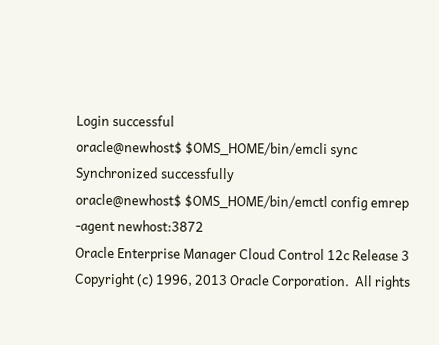Login successful
oracle@newhost$ $OMS_HOME/bin/emcli sync
Synchronized successfully
oracle@newhost$ $OMS_HOME/bin/emctl config emrep -agent newhost:3872
Oracle Enterprise Manager Cloud Control 12c Release 3
Copyright (c) 1996, 2013 Oracle Corporation.  All rights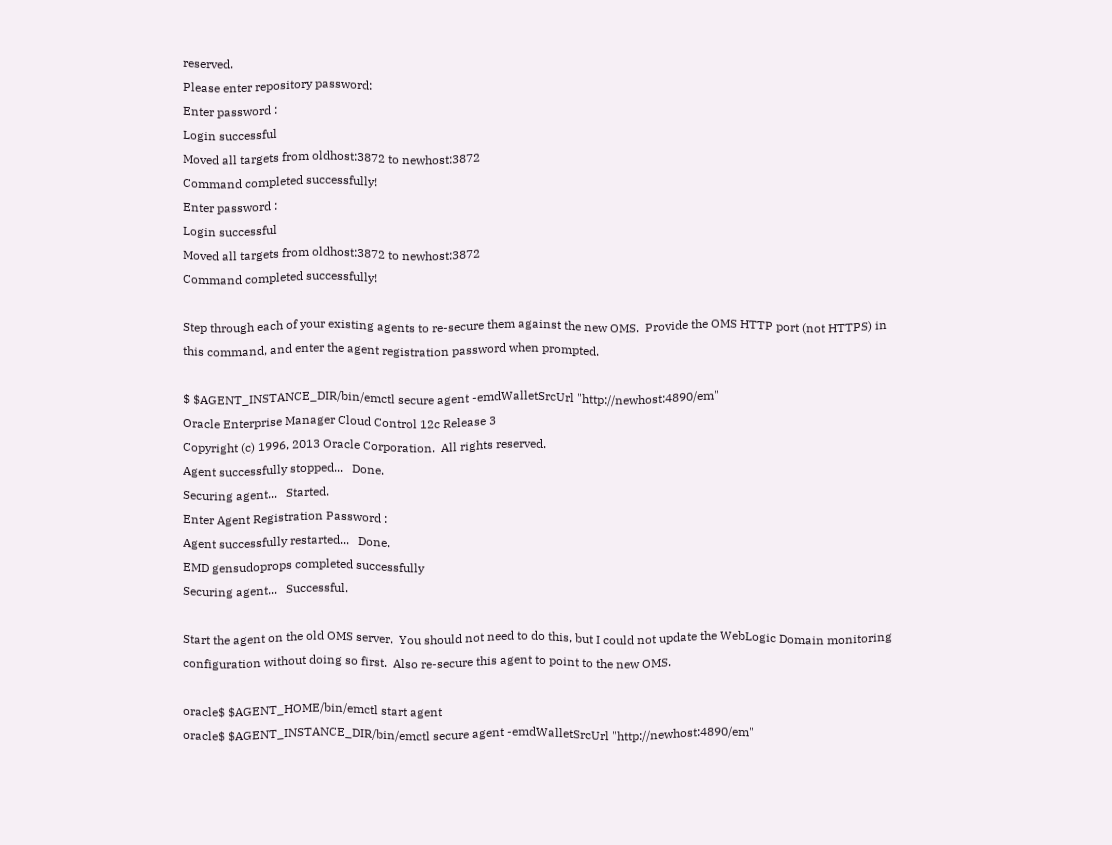reserved.
Please enter repository password:
Enter password :
Login successful
Moved all targets from oldhost:3872 to newhost:3872
Command completed successfully!
Enter password :
Login successful
Moved all targets from oldhost:3872 to newhost:3872
Command completed successfully!

Step through each of your existing agents to re-secure them against the new OMS.  Provide the OMS HTTP port (not HTTPS) in this command, and enter the agent registration password when prompted.

$ $AGENT_INSTANCE_DIR/bin/emctl secure agent -emdWalletSrcUrl "http://newhost:4890/em"
Oracle Enterprise Manager Cloud Control 12c Release 3
Copyright (c) 1996, 2013 Oracle Corporation.  All rights reserved.
Agent successfully stopped...   Done.
Securing agent...   Started.
Enter Agent Registration Password :
Agent successfully restarted...   Done.
EMD gensudoprops completed successfully
Securing agent...   Successful.

Start the agent on the old OMS server.  You should not need to do this, but I could not update the WebLogic Domain monitoring configuration without doing so first.  Also re-secure this agent to point to the new OMS.

oracle$ $AGENT_HOME/bin/emctl start agent
oracle$ $AGENT_INSTANCE_DIR/bin/emctl secure agent -emdWalletSrcUrl "http://newhost:4890/em"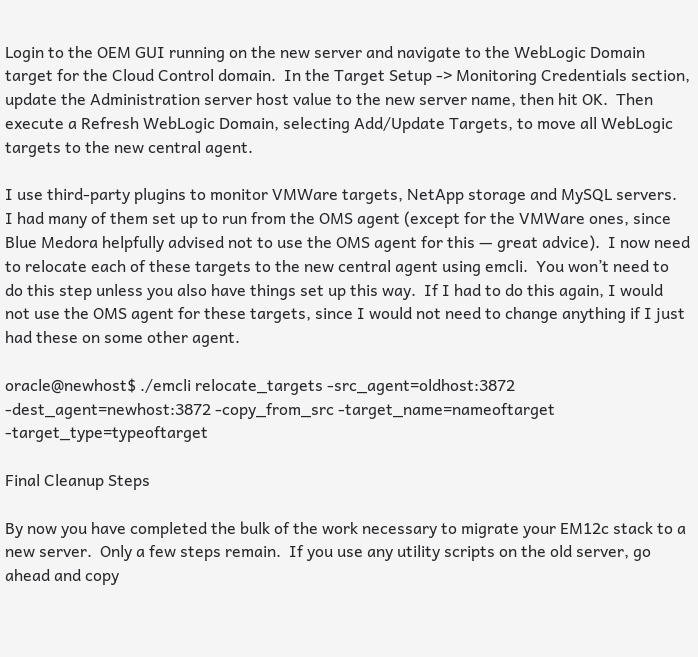Login to the OEM GUI running on the new server and navigate to the WebLogic Domain target for the Cloud Control domain.  In the Target Setup -> Monitoring Credentials section, update the Administration server host value to the new server name, then hit OK.  Then execute a Refresh WebLogic Domain, selecting Add/Update Targets, to move all WebLogic targets to the new central agent.

I use third-party plugins to monitor VMWare targets, NetApp storage and MySQL servers.  I had many of them set up to run from the OMS agent (except for the VMWare ones, since Blue Medora helpfully advised not to use the OMS agent for this — great advice).  I now need to relocate each of these targets to the new central agent using emcli.  You won’t need to do this step unless you also have things set up this way.  If I had to do this again, I would not use the OMS agent for these targets, since I would not need to change anything if I just had these on some other agent.

oracle@newhost$ ./emcli relocate_targets -src_agent=oldhost:3872 -dest_agent=newhost:3872 -copy_from_src -target_name=nameoftarget -target_type=typeoftarget

Final Cleanup Steps

By now you have completed the bulk of the work necessary to migrate your EM12c stack to a new server.  Only a few steps remain.  If you use any utility scripts on the old server, go ahead and copy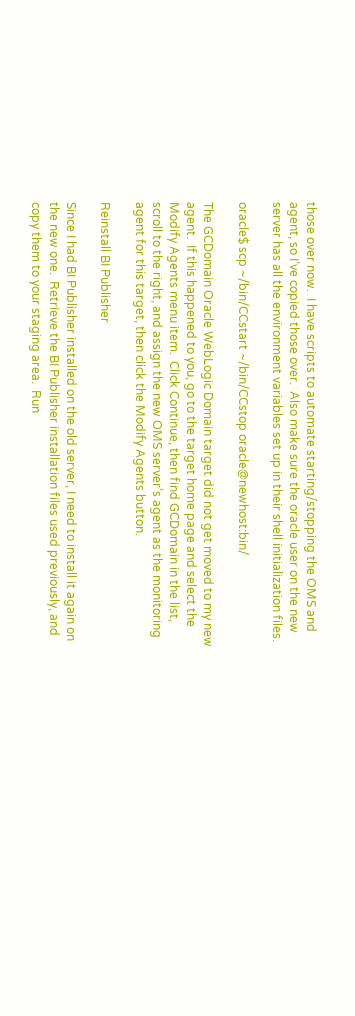those over now.  I have scripts to automate starting/stopping the OMS and agent, so I’ve copied those over.  Also make sure the oracle user on the new server has all the environment variables set up in their shell initialization files.

oracle$ scp ~/bin/CCstart ~/bin/CCstop oracle@newhost:bin/

The GCDomain Oracle WebLogic Domain target did not get moved to my new agent.  If this happened to you, go to the target home page and select the Modify Agents menu item.  Click Continue, then find GCDomain in the list, scroll to the right, and assign the new OMS server’s agent as the monitoring agent for this target, then click the Modify Agents button.

Reinstall BI Publisher

Since I had BI Publisher installed on the old server, I need to install it again on the new one.  Retrieve the BI Publisher installation files used previously, and copy them to your staging area.  Run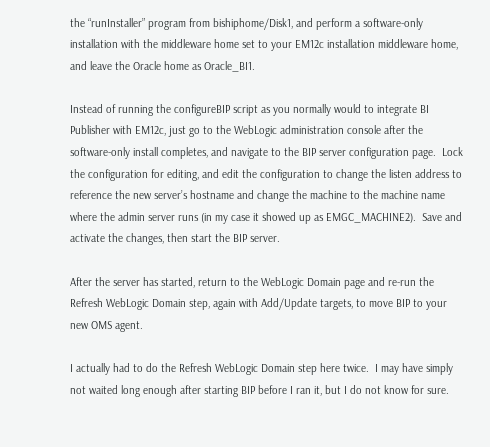the “runInstaller” program from bishiphome/Disk1, and perform a software-only installation with the middleware home set to your EM12c installation middleware home, and leave the Oracle home as Oracle_BI1.

Instead of running the configureBIP script as you normally would to integrate BI Publisher with EM12c, just go to the WebLogic administration console after the software-only install completes, and navigate to the BIP server configuration page.  Lock the configuration for editing, and edit the configuration to change the listen address to reference the new server’s hostname and change the machine to the machine name where the admin server runs (in my case it showed up as EMGC_MACHINE2).  Save and activate the changes, then start the BIP server.

After the server has started, return to the WebLogic Domain page and re-run the Refresh WebLogic Domain step, again with Add/Update targets, to move BIP to your new OMS agent.

I actually had to do the Refresh WebLogic Domain step here twice.  I may have simply not waited long enough after starting BIP before I ran it, but I do not know for sure.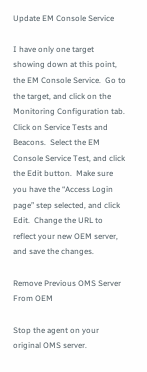Update EM Console Service

I have only one target showing down at this point, the EM Console Service.  Go to the target, and click on the Monitoring Configuration tab.  Click on Service Tests and Beacons.  Select the EM Console Service Test, and click the Edit button.  Make sure you have the “Access Login page” step selected, and click Edit.  Change the URL to reflect your new OEM server, and save the changes.

Remove Previous OMS Server From OEM

Stop the agent on your original OMS server.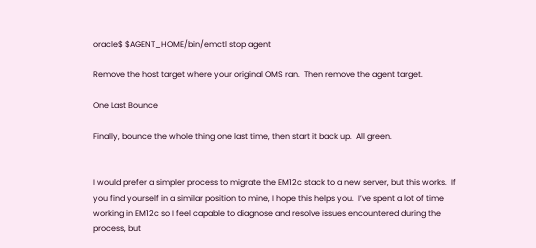oracle$ $AGENT_HOME/bin/emctl stop agent

Remove the host target where your original OMS ran.  Then remove the agent target.

One Last Bounce

Finally, bounce the whole thing one last time, then start it back up.  All green.


I would prefer a simpler process to migrate the EM12c stack to a new server, but this works.  If you find yourself in a similar position to mine, I hope this helps you.  I’ve spent a lot of time working in EM12c so I feel capable to diagnose and resolve issues encountered during the process, but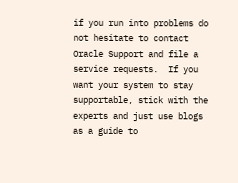if you run into problems do not hesitate to contact Oracle Support and file a service requests.  If you want your system to stay supportable, stick with the experts and just use blogs as a guide to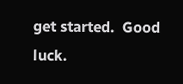get started.  Good luck.